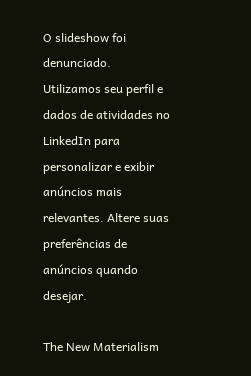O slideshow foi denunciado.
Utilizamos seu perfil e dados de atividades no LinkedIn para personalizar e exibir anúncios mais relevantes. Altere suas preferências de anúncios quando desejar.

The New Materialism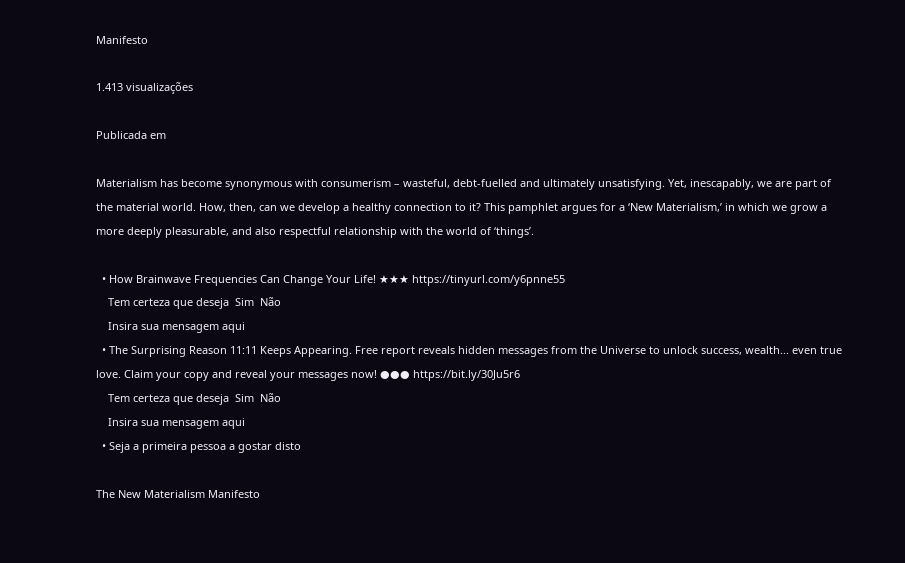Manifesto

1.413 visualizações

Publicada em

Materialism has become synonymous with consumerism – wasteful, debt-fuelled and ultimately unsatisfying. Yet, inescapably, we are part of the material world. How, then, can we develop a healthy connection to it? This pamphlet argues for a ‘New Materialism,’ in which we grow a more deeply pleasurable, and also respectful relationship with the world of ‘things’.

  • How Brainwave Frequencies Can Change Your Life! ★★★ https://tinyurl.com/y6pnne55
    Tem certeza que deseja  Sim  Não
    Insira sua mensagem aqui
  • The Surprising Reason 11:11 Keeps Appearing. Free report reveals hidden messages from the Universe to unlock success, wealth... even true love. Claim your copy and reveal your messages now! ●●● https://bit.ly/30Ju5r6
    Tem certeza que deseja  Sim  Não
    Insira sua mensagem aqui
  • Seja a primeira pessoa a gostar disto

The New Materialism Manifesto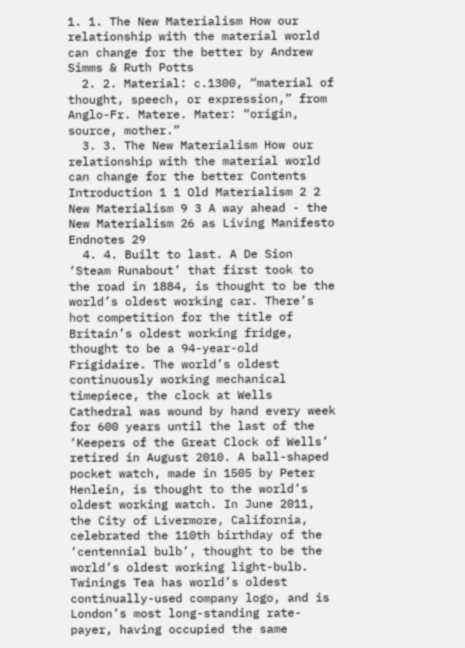1. 1. The New Materialism How our relationship with the material world can change for the better by Andrew Simms & Ruth Potts
  2. 2. Material: c.1300, “material of thought, speech, or expression,” from Anglo-Fr. Matere. Mater: “origin, source, mother.”
  3. 3. The New Materialism How our relationship with the material world can change for the better Contents Introduction 1 1 Old Materialism 2 2 New Materialism 9 3 A way ahead - the New Materialism 26 as Living Manifesto Endnotes 29
  4. 4. Built to last. A De Sion ‘Steam Runabout’ that first took to the road in 1884, is thought to be the world’s oldest working car. There’s hot competition for the title of Britain’s oldest working fridge, thought to be a 94-year-old Frigidaire. The world’s oldest continuously working mechanical timepiece, the clock at Wells Cathedral was wound by hand every week for 600 years until the last of the ‘Keepers of the Great Clock of Wells’ retired in August 2010. A ball-shaped pocket watch, made in 1505 by Peter Henlein, is thought to the world’s oldest working watch. In June 2011, the City of Livermore, California, celebrated the 110th birthday of the ‘centennial bulb’, thought to be the world’s oldest working light-bulb. Twinings Tea has world’s oldest continually-used company logo, and is London’s most long-standing rate- payer, having occupied the same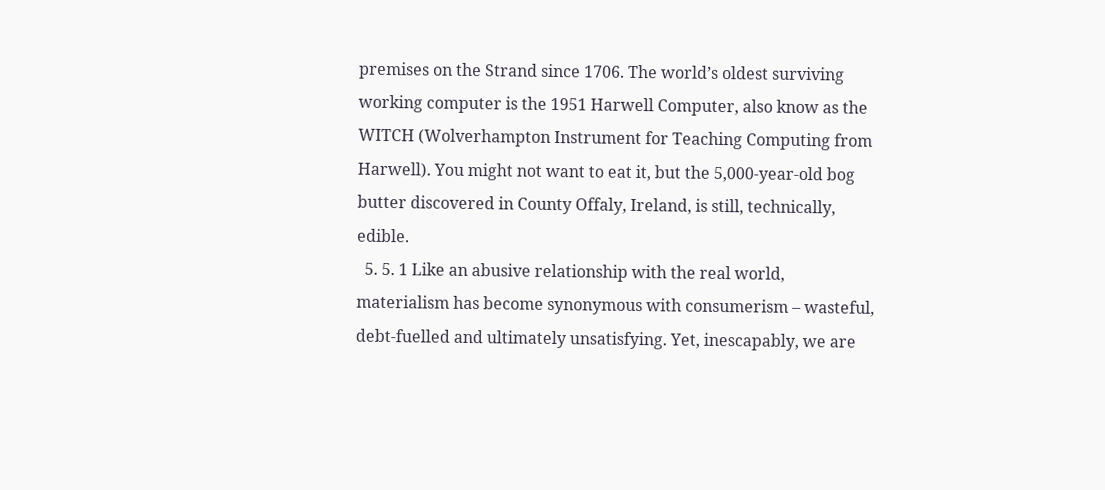premises on the Strand since 1706. The world’s oldest surviving working computer is the 1951 Harwell Computer, also know as the WITCH (Wolverhampton Instrument for Teaching Computing from Harwell). You might not want to eat it, but the 5,000-year-old bog butter discovered in County Offaly, Ireland, is still, technically, edible.
  5. 5. 1 Like an abusive relationship with the real world, materialism has become synonymous with consumerism – wasteful, debt-fuelled and ultimately unsatisfying. Yet, inescapably, we are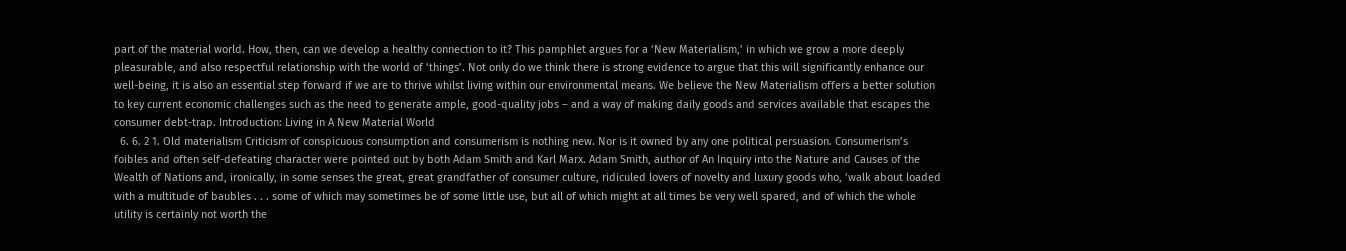part of the material world. How, then, can we develop a healthy connection to it? This pamphlet argues for a ‘New Materialism,’ in which we grow a more deeply pleasurable, and also respectful relationship with the world of ‘things’. Not only do we think there is strong evidence to argue that this will significantly enhance our well-being, it is also an essential step forward if we are to thrive whilst living within our environmental means. We believe the New Materialism offers a better solution to key current economic challenges such as the need to generate ample, good-quality jobs – and a way of making daily goods and services available that escapes the consumer debt-trap. Introduction: Living in A New Material World
  6. 6. 2 1. Old materialism Criticism of conspicuous consumption and consumerism is nothing new. Nor is it owned by any one political persuasion. Consumerism’s foibles and often self-defeating character were pointed out by both Adam Smith and Karl Marx. Adam Smith, author of An Inquiry into the Nature and Causes of the Wealth of Nations and, ironically, in some senses the great, great grandfather of consumer culture, ridiculed lovers of novelty and luxury goods who, ’walk about loaded with a multitude of baubles . . . some of which may sometimes be of some little use, but all of which might at all times be very well spared, and of which the whole utility is certainly not worth the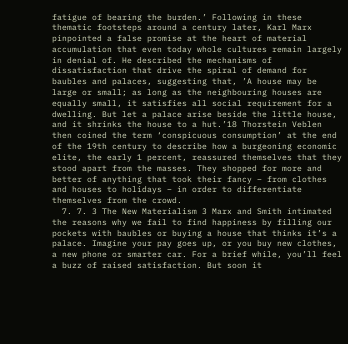fatigue of bearing the burden.’ Following in these thematic footsteps around a century later, Karl Marx pinpointed a false promise at the heart of material accumulation that even today whole cultures remain largely in denial of. He described the mechanisms of dissatisfaction that drive the spiral of demand for baubles and palaces, suggesting that, ’A house may be large or small; as long as the neighbouring houses are equally small, it satisfies all social requirement for a dwelling. But let a palace arise beside the little house, and it shrinks the house to a hut.’18 Thorstein Veblen then coined the term ‘conspicuous consumption’ at the end of the 19th century to describe how a burgeoning economic elite, the early 1 percent, reassured themselves that they stood apart from the masses. They shopped for more and better of anything that took their fancy – from clothes and houses to holidays – in order to differentiate themselves from the crowd.
  7. 7. 3 The New Materialism 3 Marx and Smith intimated the reasons why we fail to find happiness by filling our pockets with baubles or buying a house that thinks it’s a palace. Imagine your pay goes up, or you buy new clothes, a new phone or smarter car. For a brief while, you’ll feel a buzz of raised satisfaction. But soon it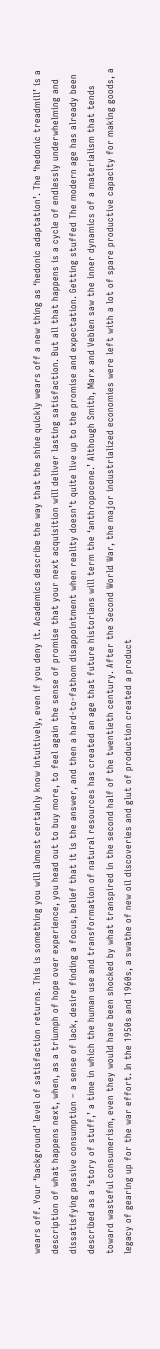wears off. Your ‘background’ level of satisfaction returns. This is something you will almost certainly know intuitively, even if you deny it. Academics describe the way that the shine quickly wears off a new thing as ‘hedonic adaptation’. The ‘hedonic treadmill’ is a description of what happens next, when, as a triumph of hope over experience, you head out to buy more, to feel again the sense of promise that your next acquisition will deliver lasting satisfaction. But all that happens is a cycle of endlessly underwhelming and dissatisfying passive consumption – a sense of lack, desire finding a focus, belief that it is the answer, and then a hard-to-fathom disappointment when reality doesn’t quite live up to the promise and expectation. Getting stuffed The modern age has already been described as a ‘story of stuff,’ a time in which the human use and transformation of natural resources has created an age that future historians will term the ‘anthropocene.’ Although Smith, Marx and Veblen saw the inner dynamics of a materialism that tends toward wasteful consumerism, even they would have been shocked by what transpired in the second half of the twentieth century. After the Second World War, the major industrialized economies were left with a lot of spare productive capacity for making goods, a legacy of gearing up for the war effort. In the 1950s and 1960s, a swathe of new oil discoveries and glut of production created a product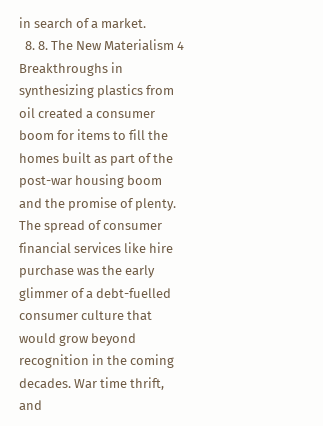in search of a market.
  8. 8. The New Materialism 4 Breakthroughs in synthesizing plastics from oil created a consumer boom for items to fill the homes built as part of the post-war housing boom and the promise of plenty. The spread of consumer financial services like hire purchase was the early glimmer of a debt-fuelled consumer culture that would grow beyond recognition in the coming decades. War time thrift, and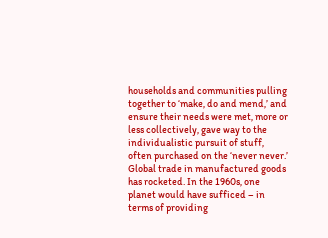households and communities pulling together to ‘make, do and mend,’ and ensure their needs were met, more or less collectively, gave way to the individualistic pursuit of stuff, often purchased on the ‘never never.’ Global trade in manufactured goods has rocketed. In the 1960s, one planet would have sufficed – in terms of providing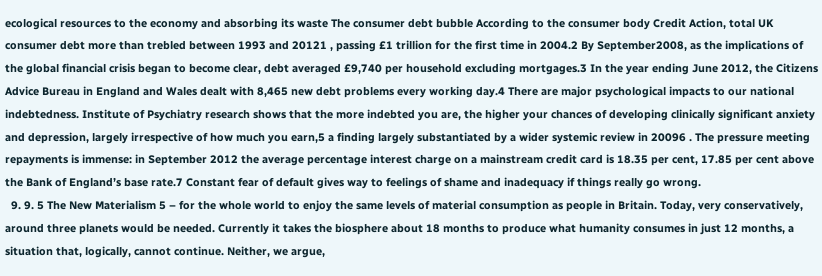ecological resources to the economy and absorbing its waste The consumer debt bubble According to the consumer body Credit Action, total UK consumer debt more than trebled between 1993 and 20121 , passing £1 trillion for the first time in 2004.2 By September2008, as the implications of the global financial crisis began to become clear, debt averaged £9,740 per household excluding mortgages.3 In the year ending June 2012, the Citizens Advice Bureau in England and Wales dealt with 8,465 new debt problems every working day.4 There are major psychological impacts to our national indebtedness. Institute of Psychiatry research shows that the more indebted you are, the higher your chances of developing clinically significant anxiety and depression, largely irrespective of how much you earn,5 a finding largely substantiated by a wider systemic review in 20096 . The pressure meeting repayments is immense: in September 2012 the average percentage interest charge on a mainstream credit card is 18.35 per cent, 17.85 per cent above the Bank of England’s base rate.7 Constant fear of default gives way to feelings of shame and inadequacy if things really go wrong.
  9. 9. 5 The New Materialism 5 – for the whole world to enjoy the same levels of material consumption as people in Britain. Today, very conservatively, around three planets would be needed. Currently it takes the biosphere about 18 months to produce what humanity consumes in just 12 months, a situation that, logically, cannot continue. Neither, we argue,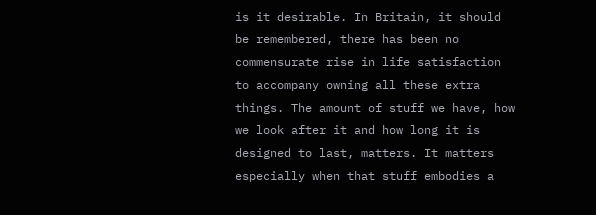is it desirable. In Britain, it should be remembered, there has been no commensurate rise in life satisfaction to accompany owning all these extra things. The amount of stuff we have, how we look after it and how long it is designed to last, matters. It matters especially when that stuff embodies a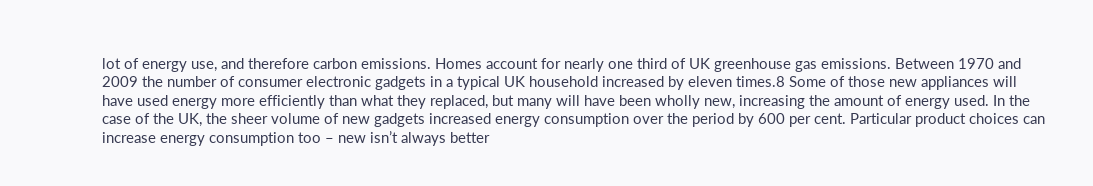lot of energy use, and therefore carbon emissions. Homes account for nearly one third of UK greenhouse gas emissions. Between 1970 and 2009 the number of consumer electronic gadgets in a typical UK household increased by eleven times.8 Some of those new appliances will have used energy more efficiently than what they replaced, but many will have been wholly new, increasing the amount of energy used. In the case of the UK, the sheer volume of new gadgets increased energy consumption over the period by 600 per cent. Particular product choices can increase energy consumption too – new isn’t always better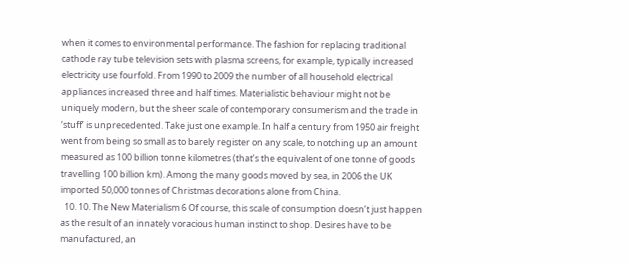when it comes to environmental performance. The fashion for replacing traditional cathode ray tube television sets with plasma screens, for example, typically increased electricity use fourfold. From 1990 to 2009 the number of all household electrical appliances increased three and half times. Materialistic behaviour might not be uniquely modern, but the sheer scale of contemporary consumerism and the trade in ‘stuff’ is unprecedented. Take just one example. In half a century from 1950 air freight went from being so small as to barely register on any scale, to notching up an amount measured as 100 billion tonne kilometres (that’s the equivalent of one tonne of goods travelling 100 billion km). Among the many goods moved by sea, in 2006 the UK imported 50,000 tonnes of Christmas decorations alone from China.
  10. 10. The New Materialism 6 Of course, this scale of consumption doesn’t just happen as the result of an innately voracious human instinct to shop. Desires have to be manufactured, an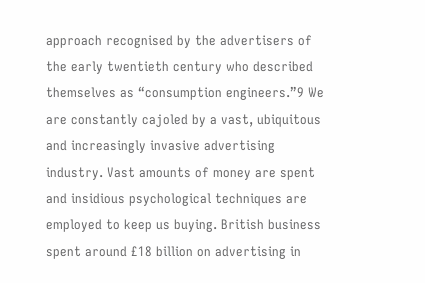approach recognised by the advertisers of the early twentieth century who described themselves as “consumption engineers.”9 We are constantly cajoled by a vast, ubiquitous and increasingly invasive advertising industry. Vast amounts of money are spent and insidious psychological techniques are employed to keep us buying. British business spent around £18 billion on advertising in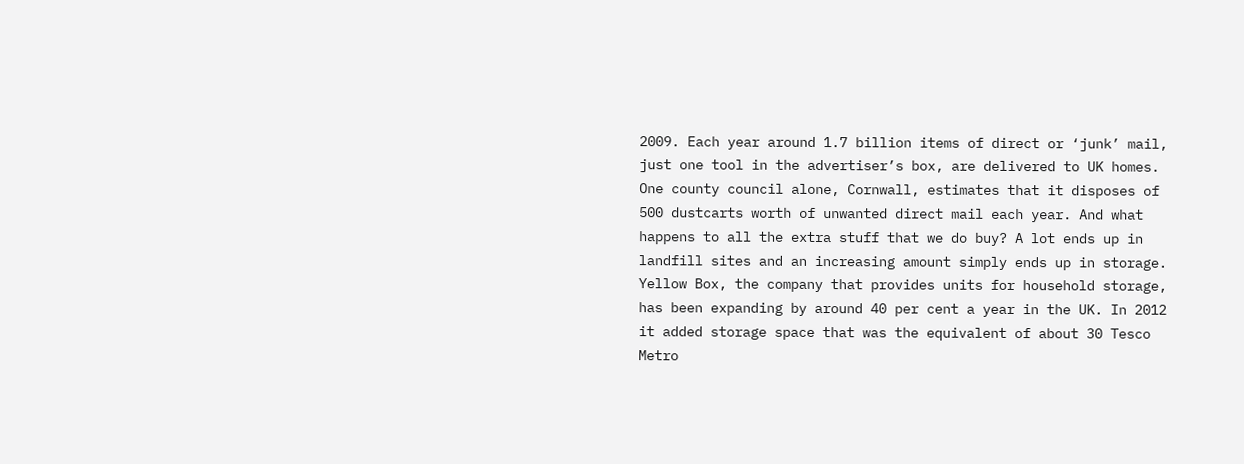2009. Each year around 1.7 billion items of direct or ‘junk’ mail, just one tool in the advertiser’s box, are delivered to UK homes. One county council alone, Cornwall, estimates that it disposes of 500 dustcarts worth of unwanted direct mail each year. And what happens to all the extra stuff that we do buy? A lot ends up in landfill sites and an increasing amount simply ends up in storage. Yellow Box, the company that provides units for household storage, has been expanding by around 40 per cent a year in the UK. In 2012 it added storage space that was the equivalent of about 30 Tesco Metro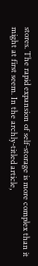stores. The rapid expansion of self-storage is more complex than it might at first seem. In the archly-titled article,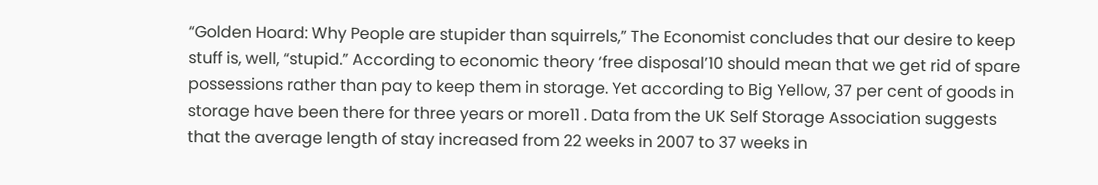“Golden Hoard: Why People are stupider than squirrels,” The Economist concludes that our desire to keep stuff is, well, “stupid.” According to economic theory ‘free disposal’10 should mean that we get rid of spare possessions rather than pay to keep them in storage. Yet according to Big Yellow, 37 per cent of goods in storage have been there for three years or more11 . Data from the UK Self Storage Association suggests that the average length of stay increased from 22 weeks in 2007 to 37 weeks in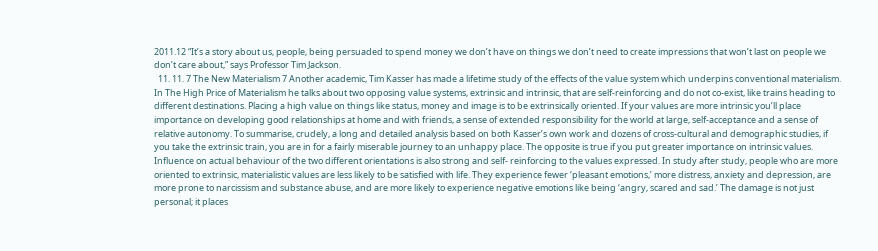2011.12 “It’s a story about us, people, being persuaded to spend money we don’t have on things we don’t need to create impressions that won’t last on people we don’t care about,” says Professor Tim Jackson.
  11. 11. 7 The New Materialism 7 Another academic, Tim Kasser has made a lifetime study of the effects of the value system which underpins conventional materialism. In The High Price of Materialism he talks about two opposing value systems, extrinsic and intrinsic, that are self-reinforcing and do not co-exist, like trains heading to different destinations. Placing a high value on things like status, money and image is to be extrinsically oriented. If your values are more intrinsic you’ll place importance on developing good relationships at home and with friends, a sense of extended responsibility for the world at large, self-acceptance and a sense of relative autonomy. To summarise, crudely, a long and detailed analysis based on both Kasser’s own work and dozens of cross-cultural and demographic studies, if you take the extrinsic train, you are in for a fairly miserable journey to an unhappy place. The opposite is true if you put greater importance on intrinsic values. Influence on actual behaviour of the two different orientations is also strong and self- reinforcing to the values expressed. In study after study, people who are more oriented to extrinsic, materialistic values are less likely to be satisfied with life. They experience fewer ‘pleasant emotions,’ more distress, anxiety and depression, are more prone to narcissism and substance abuse, and are more likely to experience negative emotions like being ‘angry, scared and sad.’ The damage is not just personal; it places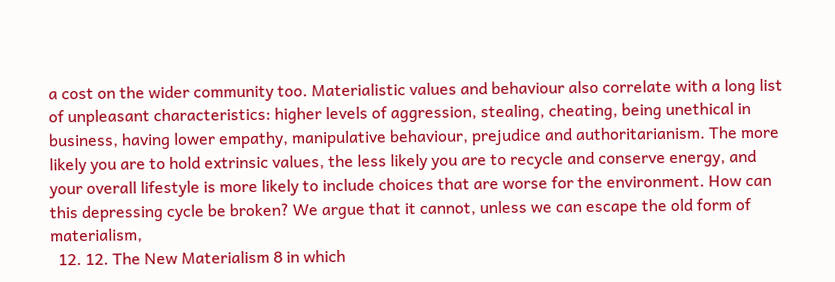a cost on the wider community too. Materialistic values and behaviour also correlate with a long list of unpleasant characteristics: higher levels of aggression, stealing, cheating, being unethical in business, having lower empathy, manipulative behaviour, prejudice and authoritarianism. The more likely you are to hold extrinsic values, the less likely you are to recycle and conserve energy, and your overall lifestyle is more likely to include choices that are worse for the environment. How can this depressing cycle be broken? We argue that it cannot, unless we can escape the old form of materialism,
  12. 12. The New Materialism 8 in which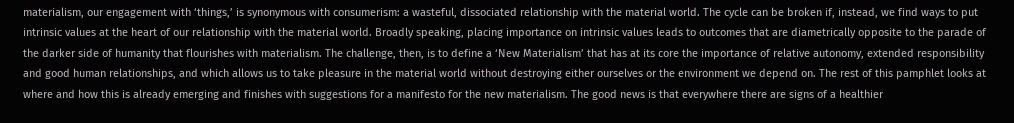materialism, our engagement with ‘things,’ is synonymous with consumerism: a wasteful, dissociated relationship with the material world. The cycle can be broken if, instead, we find ways to put intrinsic values at the heart of our relationship with the material world. Broadly speaking, placing importance on intrinsic values leads to outcomes that are diametrically opposite to the parade of the darker side of humanity that flourishes with materialism. The challenge, then, is to define a ‘New Materialism’ that has at its core the importance of relative autonomy, extended responsibility and good human relationships, and which allows us to take pleasure in the material world without destroying either ourselves or the environment we depend on. The rest of this pamphlet looks at where and how this is already emerging and finishes with suggestions for a manifesto for the new materialism. The good news is that everywhere there are signs of a healthier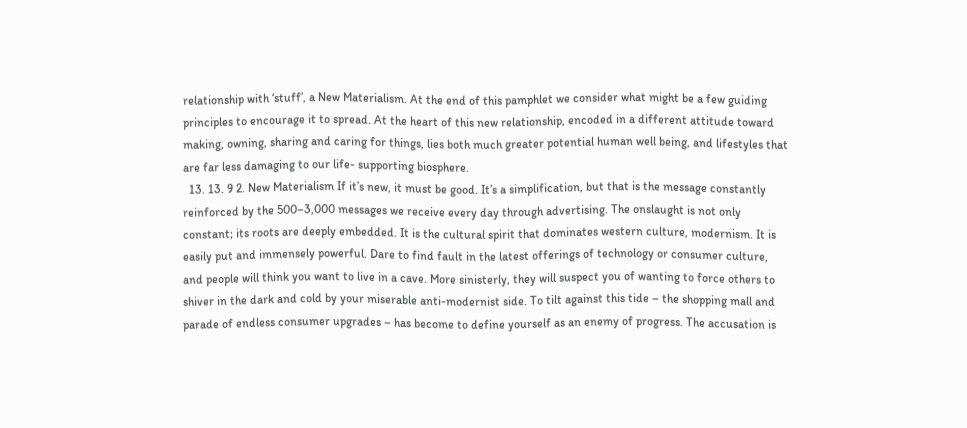relationship with ‘stuff’, a New Materialism. At the end of this pamphlet we consider what might be a few guiding principles to encourage it to spread. At the heart of this new relationship, encoded in a different attitude toward making, owning, sharing and caring for things, lies both much greater potential human well being, and lifestyles that are far less damaging to our life- supporting biosphere.
  13. 13. 9 2. New Materialism If it’s new, it must be good. It’s a simplification, but that is the message constantly reinforced by the 500–3,000 messages we receive every day through advertising. The onslaught is not only constant; its roots are deeply embedded. It is the cultural spirit that dominates western culture, modernism. It is easily put and immensely powerful. Dare to find fault in the latest offerings of technology or consumer culture, and people will think you want to live in a cave. More sinisterly, they will suspect you of wanting to force others to shiver in the dark and cold by your miserable anti-modernist side. To tilt against this tide – the shopping mall and parade of endless consumer upgrades – has become to define yourself as an enemy of progress. The accusation is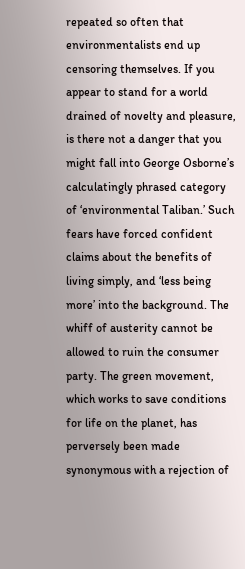repeated so often that environmentalists end up censoring themselves. If you appear to stand for a world drained of novelty and pleasure, is there not a danger that you might fall into George Osborne’s calculatingly phrased category of ‘environmental Taliban.’ Such fears have forced confident claims about the benefits of living simply, and ‘less being more’ into the background. The whiff of austerity cannot be allowed to ruin the consumer party. The green movement, which works to save conditions for life on the planet, has perversely been made synonymous with a rejection of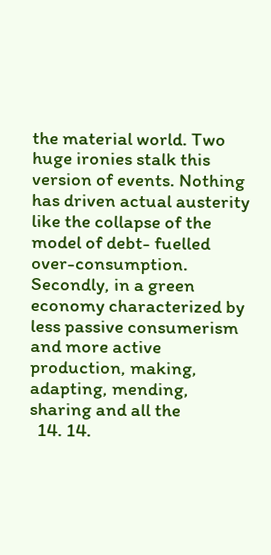the material world. Two huge ironies stalk this version of events. Nothing has driven actual austerity like the collapse of the model of debt- fuelled over-consumption. Secondly, in a green economy characterized by less passive consumerism and more active production, making, adapting, mending, sharing and all the
  14. 14.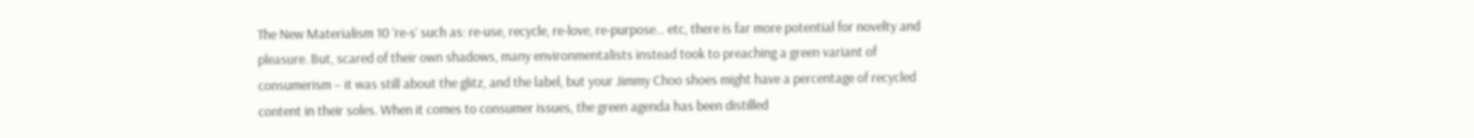The New Materialism 10 ‘re-s’ such as: re-use, recycle, re-love, re-purpose… etc, there is far more potential for novelty and pleasure. But, scared of their own shadows, many environmentalists instead took to preaching a green variant of consumerism – it was still about the glitz, and the label, but your Jimmy Choo shoes might have a percentage of recycled content in their soles. When it comes to consumer issues, the green agenda has been distilled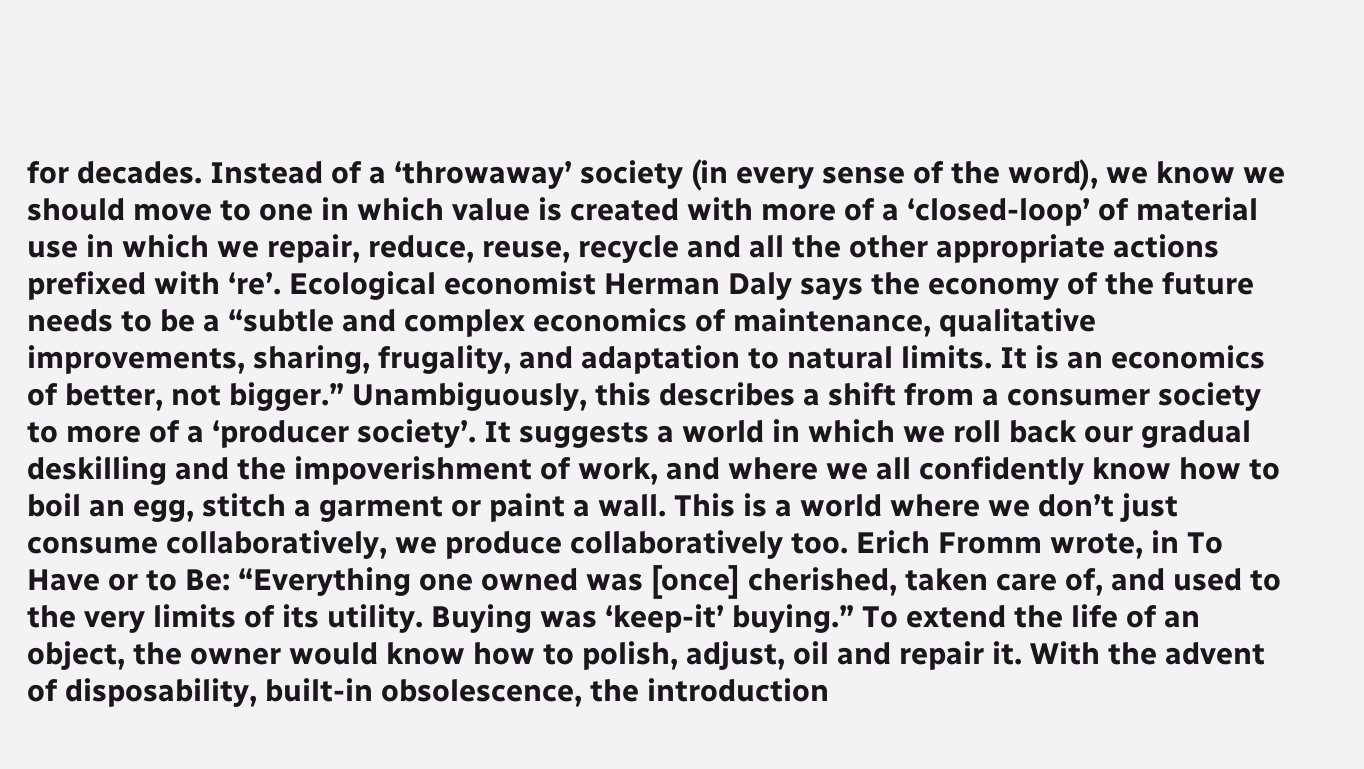for decades. Instead of a ‘throwaway’ society (in every sense of the word), we know we should move to one in which value is created with more of a ‘closed-loop’ of material use in which we repair, reduce, reuse, recycle and all the other appropriate actions prefixed with ‘re’. Ecological economist Herman Daly says the economy of the future needs to be a “subtle and complex economics of maintenance, qualitative improvements, sharing, frugality, and adaptation to natural limits. It is an economics of better, not bigger.” Unambiguously, this describes a shift from a consumer society to more of a ‘producer society’. It suggests a world in which we roll back our gradual deskilling and the impoverishment of work, and where we all confidently know how to boil an egg, stitch a garment or paint a wall. This is a world where we don’t just consume collaboratively, we produce collaboratively too. Erich Fromm wrote, in To Have or to Be: “Everything one owned was [once] cherished, taken care of, and used to the very limits of its utility. Buying was ‘keep-it’ buying.” To extend the life of an object, the owner would know how to polish, adjust, oil and repair it. With the advent of disposability, built-in obsolescence, the introduction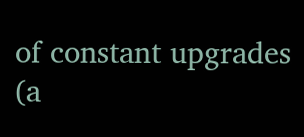of constant upgrades (a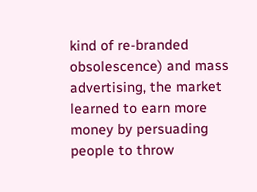kind of re-branded obsolescence) and mass advertising, the market learned to earn more money by persuading people to throw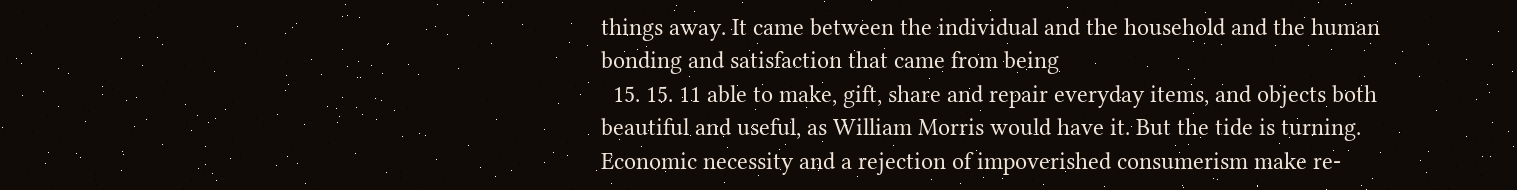things away. It came between the individual and the household and the human bonding and satisfaction that came from being
  15. 15. 11 able to make, gift, share and repair everyday items, and objects both beautiful and useful, as William Morris would have it. But the tide is turning. Economic necessity and a rejection of impoverished consumerism make re-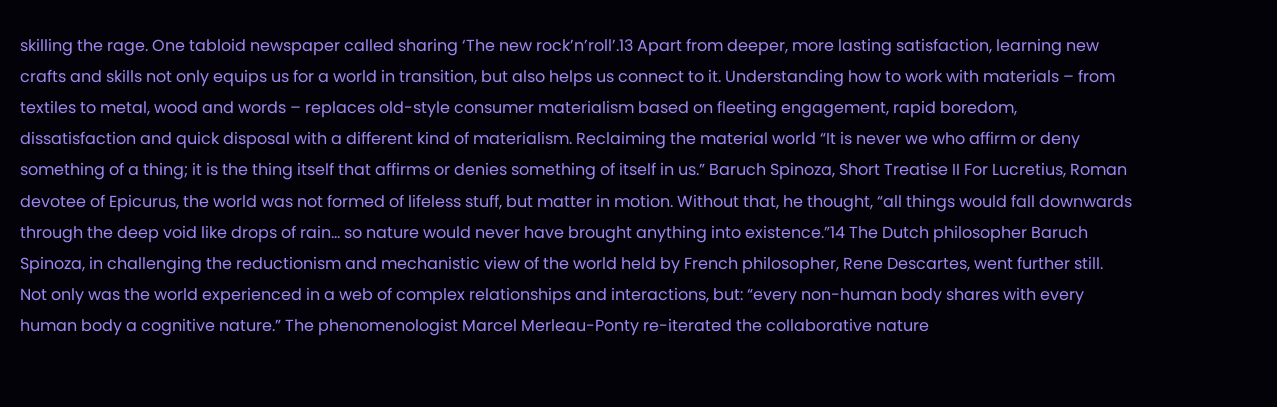skilling the rage. One tabloid newspaper called sharing ‘The new rock’n’roll’.13 Apart from deeper, more lasting satisfaction, learning new crafts and skills not only equips us for a world in transition, but also helps us connect to it. Understanding how to work with materials – from textiles to metal, wood and words – replaces old-style consumer materialism based on fleeting engagement, rapid boredom, dissatisfaction and quick disposal with a different kind of materialism. Reclaiming the material world “It is never we who affirm or deny something of a thing; it is the thing itself that affirms or denies something of itself in us.” Baruch Spinoza, Short Treatise II For Lucretius, Roman devotee of Epicurus, the world was not formed of lifeless stuff, but matter in motion. Without that, he thought, “all things would fall downwards through the deep void like drops of rain… so nature would never have brought anything into existence.”14 The Dutch philosopher Baruch Spinoza, in challenging the reductionism and mechanistic view of the world held by French philosopher, Rene Descartes, went further still. Not only was the world experienced in a web of complex relationships and interactions, but: “every non-human body shares with every human body a cognitive nature.” The phenomenologist Marcel Merleau-Ponty re-iterated the collaborative nature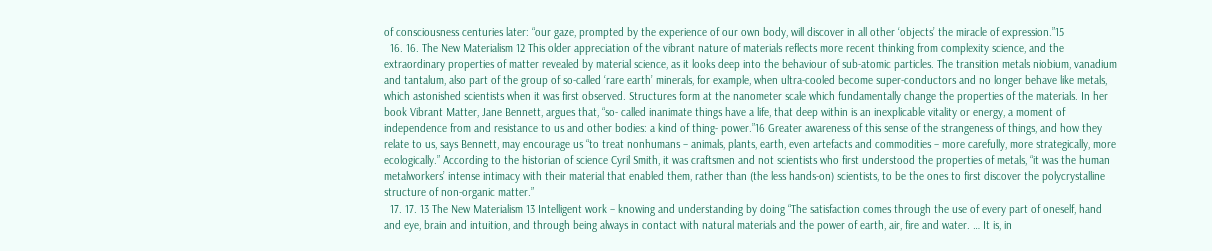of consciousness centuries later: “our gaze, prompted by the experience of our own body, will discover in all other ‘objects’ the miracle of expression.”15
  16. 16. The New Materialism 12 This older appreciation of the vibrant nature of materials reflects more recent thinking from complexity science, and the extraordinary properties of matter revealed by material science, as it looks deep into the behaviour of sub-atomic particles. The transition metals niobium, vanadium and tantalum, also part of the group of so-called ‘rare earth’ minerals, for example, when ultra-cooled become super-conductors and no longer behave like metals, which astonished scientists when it was first observed. Structures form at the nanometer scale which fundamentally change the properties of the materials. In her book Vibrant Matter, Jane Bennett, argues that, “so- called inanimate things have a life, that deep within is an inexplicable vitality or energy, a moment of independence from and resistance to us and other bodies: a kind of thing- power.”16 Greater awareness of this sense of the strangeness of things, and how they relate to us, says Bennett, may encourage us “to treat nonhumans – animals, plants, earth, even artefacts and commodities – more carefully, more strategically, more ecologically.” According to the historian of science Cyril Smith, it was craftsmen and not scientists who first understood the properties of metals, “it was the human metalworkers’ intense intimacy with their material that enabled them, rather than (the less hands-on) scientists, to be the ones to first discover the polycrystalline structure of non-organic matter.”
  17. 17. 13 The New Materialism 13 Intelligent work – knowing and understanding by doing “The satisfaction comes through the use of every part of oneself, hand and eye, brain and intuition, and through being always in contact with natural materials and the power of earth, air, fire and water. … It is, in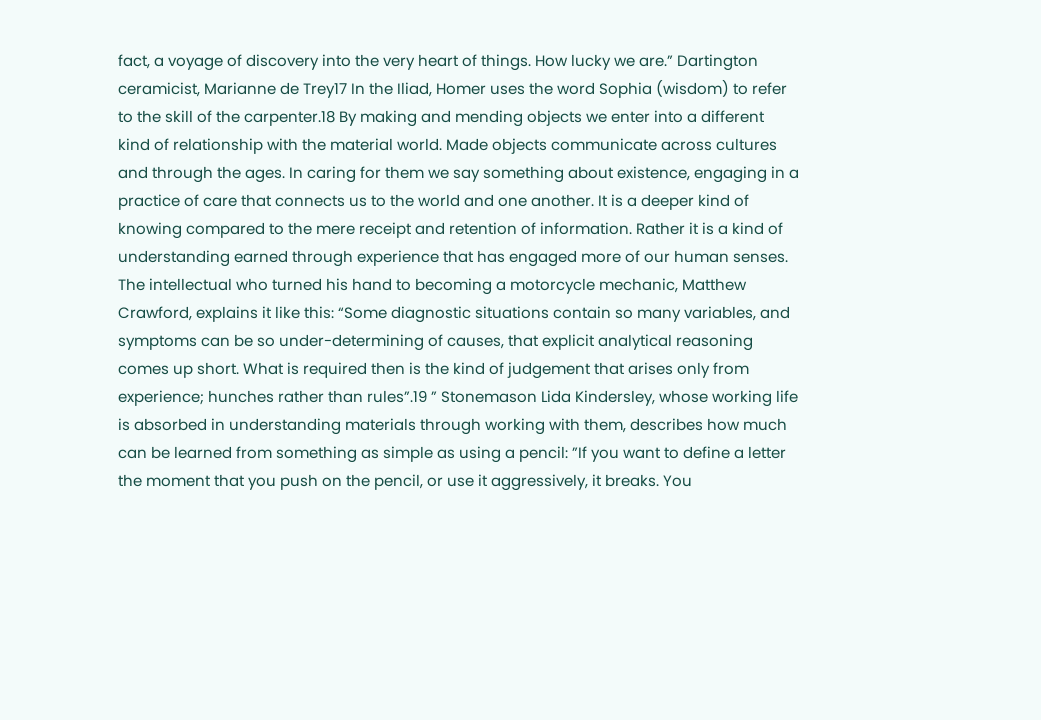fact, a voyage of discovery into the very heart of things. How lucky we are.” Dartington ceramicist, Marianne de Trey17 In the Iliad, Homer uses the word Sophia (wisdom) to refer to the skill of the carpenter.18 By making and mending objects we enter into a different kind of relationship with the material world. Made objects communicate across cultures and through the ages. In caring for them we say something about existence, engaging in a practice of care that connects us to the world and one another. It is a deeper kind of knowing compared to the mere receipt and retention of information. Rather it is a kind of understanding earned through experience that has engaged more of our human senses. The intellectual who turned his hand to becoming a motorcycle mechanic, Matthew Crawford, explains it like this: “Some diagnostic situations contain so many variables, and symptoms can be so under-determining of causes, that explicit analytical reasoning comes up short. What is required then is the kind of judgement that arises only from experience; hunches rather than rules”.19 ” Stonemason Lida Kindersley, whose working life is absorbed in understanding materials through working with them, describes how much can be learned from something as simple as using a pencil: ”If you want to define a letter the moment that you push on the pencil, or use it aggressively, it breaks. You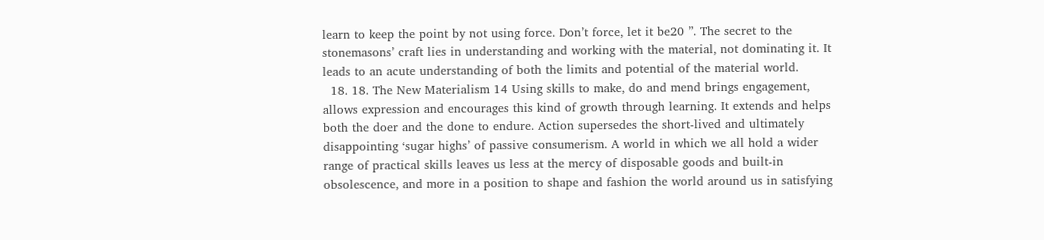learn to keep the point by not using force. Don’t force, let it be20 ”. The secret to the stonemasons’ craft lies in understanding and working with the material, not dominating it. It leads to an acute understanding of both the limits and potential of the material world.
  18. 18. The New Materialism 14 Using skills to make, do and mend brings engagement, allows expression and encourages this kind of growth through learning. It extends and helps both the doer and the done to endure. Action supersedes the short-lived and ultimately disappointing ‘sugar highs’ of passive consumerism. A world in which we all hold a wider range of practical skills leaves us less at the mercy of disposable goods and built-in obsolescence, and more in a position to shape and fashion the world around us in satisfying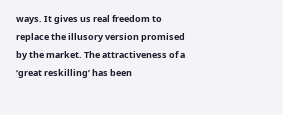ways. It gives us real freedom to replace the illusory version promised by the market. The attractiveness of a ‘great reskilling’ has been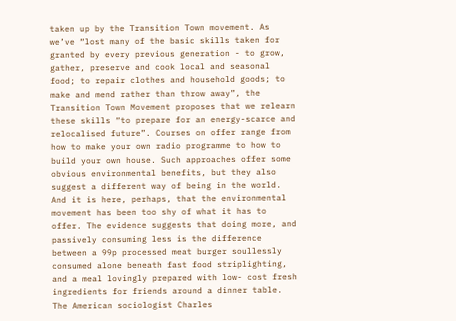taken up by the Transition Town movement. As we’ve “lost many of the basic skills taken for granted by every previous generation - to grow, gather, preserve and cook local and seasonal food; to repair clothes and household goods; to make and mend rather than throw away”, the Transition Town Movement proposes that we relearn these skills “to prepare for an energy-scarce and relocalised future”. Courses on offer range from how to make your own radio programme to how to build your own house. Such approaches offer some obvious environmental benefits, but they also suggest a different way of being in the world. And it is here, perhaps, that the environmental movement has been too shy of what it has to offer. The evidence suggests that doing more, and passively consuming less is the difference between a 99p processed meat burger soullessly consumed alone beneath fast food striplighting, and a meal lovingly prepared with low- cost fresh ingredients for friends around a dinner table. The American sociologist Charles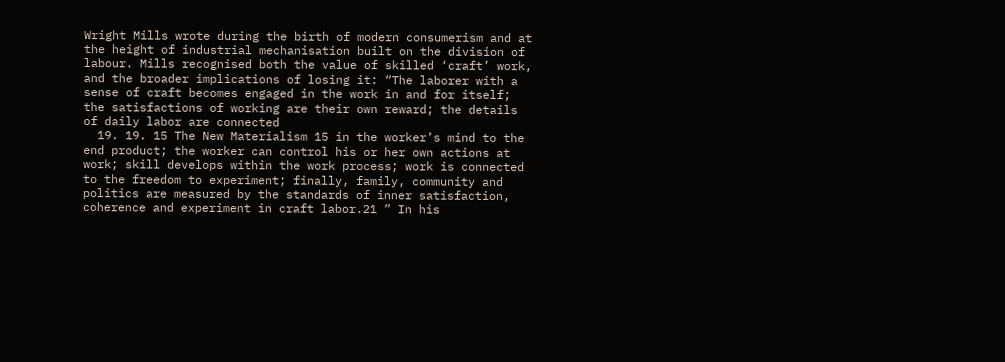Wright Mills wrote during the birth of modern consumerism and at the height of industrial mechanisation built on the division of labour. Mills recognised both the value of skilled ‘craft’ work, and the broader implications of losing it: “The laborer with a sense of craft becomes engaged in the work in and for itself; the satisfactions of working are their own reward; the details of daily labor are connected
  19. 19. 15 The New Materialism 15 in the worker’s mind to the end product; the worker can control his or her own actions at work; skill develops within the work process; work is connected to the freedom to experiment; finally, family, community and politics are measured by the standards of inner satisfaction, coherence and experiment in craft labor.21 ” In his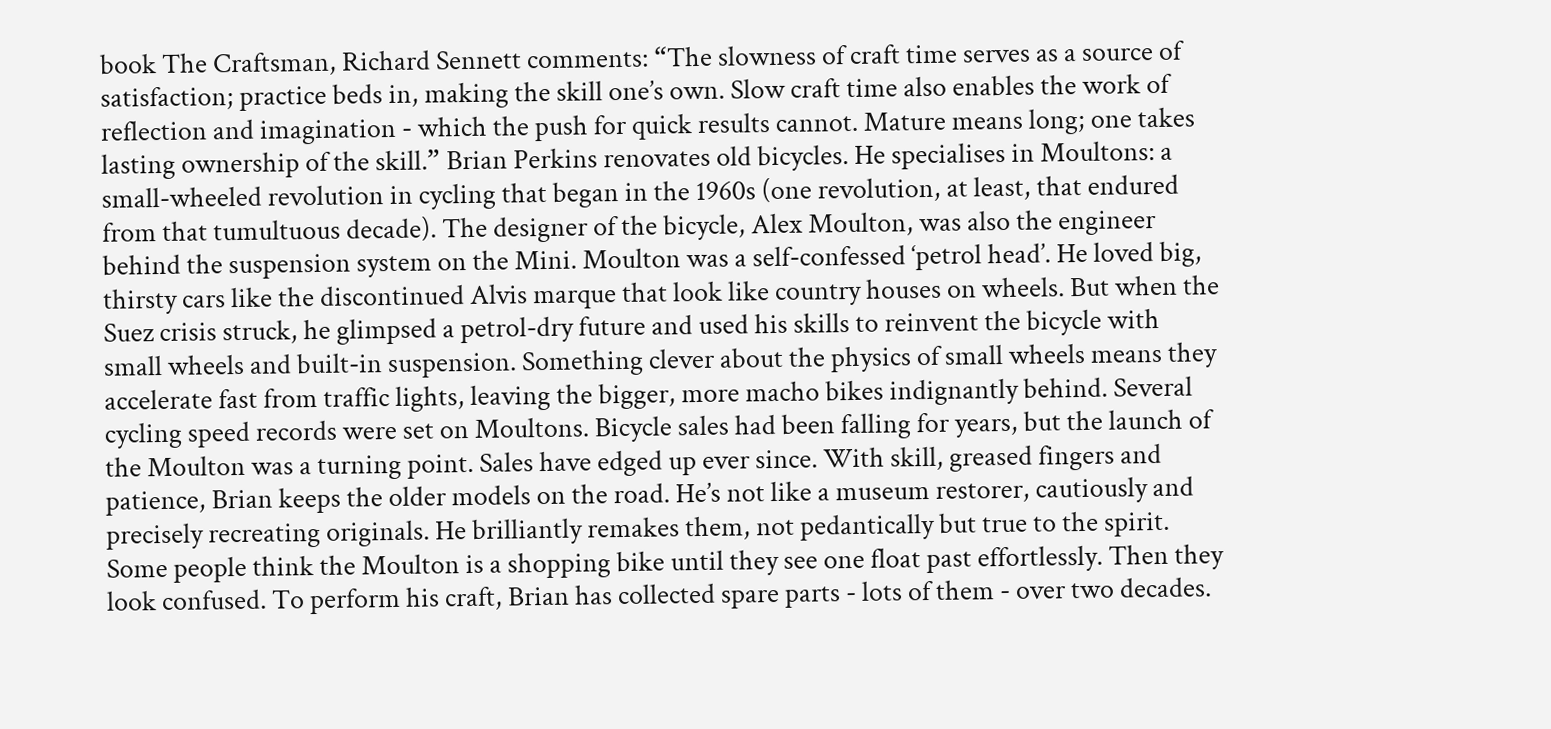book The Craftsman, Richard Sennett comments: “The slowness of craft time serves as a source of satisfaction; practice beds in, making the skill one’s own. Slow craft time also enables the work of reflection and imagination - which the push for quick results cannot. Mature means long; one takes lasting ownership of the skill.” Brian Perkins renovates old bicycles. He specialises in Moultons: a small-wheeled revolution in cycling that began in the 1960s (one revolution, at least, that endured from that tumultuous decade). The designer of the bicycle, Alex Moulton, was also the engineer behind the suspension system on the Mini. Moulton was a self-confessed ‘petrol head’. He loved big, thirsty cars like the discontinued Alvis marque that look like country houses on wheels. But when the Suez crisis struck, he glimpsed a petrol-dry future and used his skills to reinvent the bicycle with small wheels and built-in suspension. Something clever about the physics of small wheels means they accelerate fast from traffic lights, leaving the bigger, more macho bikes indignantly behind. Several cycling speed records were set on Moultons. Bicycle sales had been falling for years, but the launch of the Moulton was a turning point. Sales have edged up ever since. With skill, greased fingers and patience, Brian keeps the older models on the road. He’s not like a museum restorer, cautiously and precisely recreating originals. He brilliantly remakes them, not pedantically but true to the spirit. Some people think the Moulton is a shopping bike until they see one float past effortlessly. Then they look confused. To perform his craft, Brian has collected spare parts - lots of them - over two decades.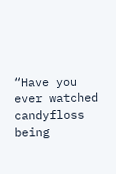“Have you ever watched candyfloss being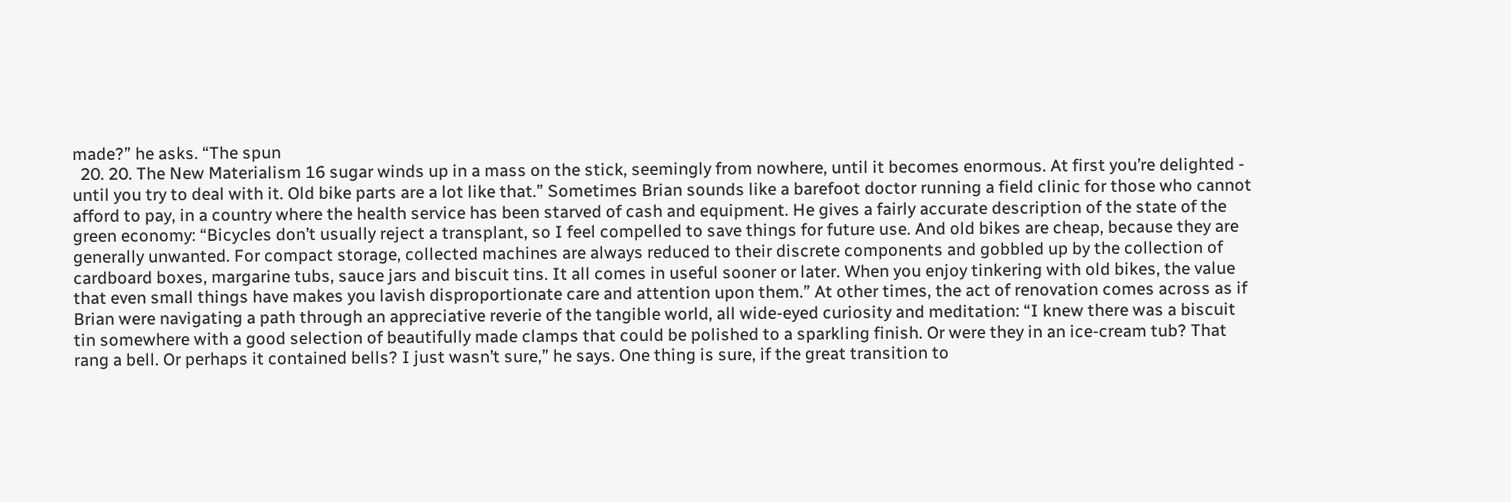made?” he asks. “The spun
  20. 20. The New Materialism 16 sugar winds up in a mass on the stick, seemingly from nowhere, until it becomes enormous. At first you’re delighted - until you try to deal with it. Old bike parts are a lot like that.” Sometimes Brian sounds like a barefoot doctor running a field clinic for those who cannot afford to pay, in a country where the health service has been starved of cash and equipment. He gives a fairly accurate description of the state of the green economy: “Bicycles don’t usually reject a transplant, so I feel compelled to save things for future use. And old bikes are cheap, because they are generally unwanted. For compact storage, collected machines are always reduced to their discrete components and gobbled up by the collection of cardboard boxes, margarine tubs, sauce jars and biscuit tins. It all comes in useful sooner or later. When you enjoy tinkering with old bikes, the value that even small things have makes you lavish disproportionate care and attention upon them.” At other times, the act of renovation comes across as if Brian were navigating a path through an appreciative reverie of the tangible world, all wide-eyed curiosity and meditation: “I knew there was a biscuit tin somewhere with a good selection of beautifully made clamps that could be polished to a sparkling finish. Or were they in an ice-cream tub? That rang a bell. Or perhaps it contained bells? I just wasn’t sure,” he says. One thing is sure, if the great transition to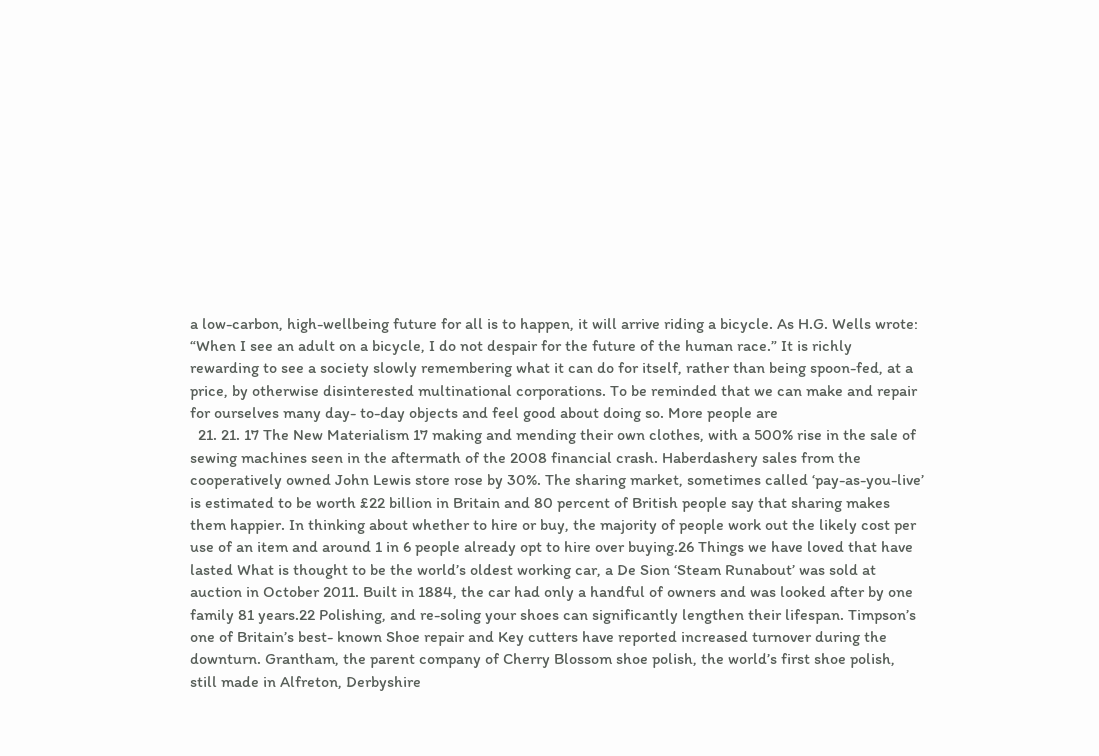a low-carbon, high-wellbeing future for all is to happen, it will arrive riding a bicycle. As H.G. Wells wrote: “When I see an adult on a bicycle, I do not despair for the future of the human race.” It is richly rewarding to see a society slowly remembering what it can do for itself, rather than being spoon-fed, at a price, by otherwise disinterested multinational corporations. To be reminded that we can make and repair for ourselves many day- to-day objects and feel good about doing so. More people are
  21. 21. 17 The New Materialism 17 making and mending their own clothes, with a 500% rise in the sale of sewing machines seen in the aftermath of the 2008 financial crash. Haberdashery sales from the cooperatively owned John Lewis store rose by 30%. The sharing market, sometimes called ‘pay-as-you-live’ is estimated to be worth £22 billion in Britain and 80 percent of British people say that sharing makes them happier. In thinking about whether to hire or buy, the majority of people work out the likely cost per use of an item and around 1 in 6 people already opt to hire over buying.26 Things we have loved that have lasted What is thought to be the world’s oldest working car, a De Sion ‘Steam Runabout’ was sold at auction in October 2011. Built in 1884, the car had only a handful of owners and was looked after by one family 81 years.22 Polishing, and re-soling your shoes can significantly lengthen their lifespan. Timpson’s one of Britain’s best- known Shoe repair and Key cutters have reported increased turnover during the downturn. Grantham, the parent company of Cherry Blossom shoe polish, the world’s first shoe polish, still made in Alfreton, Derbyshire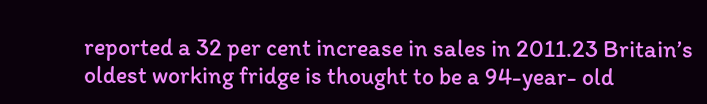reported a 32 per cent increase in sales in 2011.23 Britain’s oldest working fridge is thought to be a 94-year- old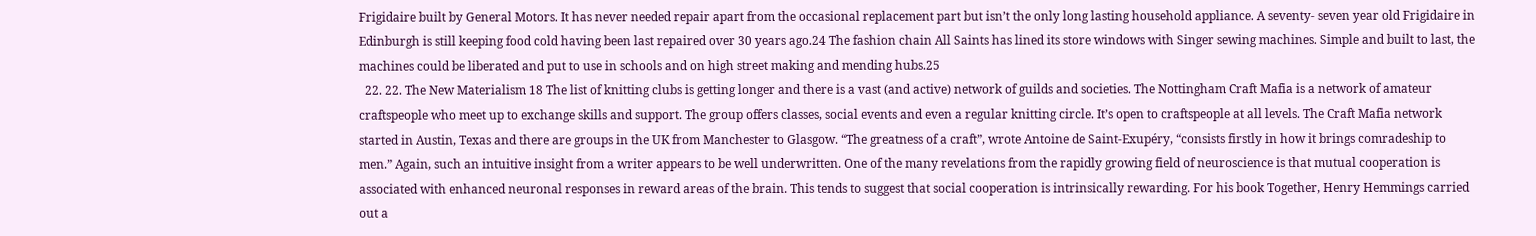Frigidaire built by General Motors. It has never needed repair apart from the occasional replacement part but isn’t the only long lasting household appliance. A seventy- seven year old Frigidaire in Edinburgh is still keeping food cold having been last repaired over 30 years ago.24 The fashion chain All Saints has lined its store windows with Singer sewing machines. Simple and built to last, the machines could be liberated and put to use in schools and on high street making and mending hubs.25
  22. 22. The New Materialism 18 The list of knitting clubs is getting longer and there is a vast (and active) network of guilds and societies. The Nottingham Craft Mafia is a network of amateur craftspeople who meet up to exchange skills and support. The group offers classes, social events and even a regular knitting circle. It’s open to craftspeople at all levels. The Craft Mafia network started in Austin, Texas and there are groups in the UK from Manchester to Glasgow. “The greatness of a craft”, wrote Antoine de Saint-Exupéry, “consists firstly in how it brings comradeship to men.” Again, such an intuitive insight from a writer appears to be well underwritten. One of the many revelations from the rapidly growing field of neuroscience is that mutual cooperation is associated with enhanced neuronal responses in reward areas of the brain. This tends to suggest that social cooperation is intrinsically rewarding. For his book Together, Henry Hemmings carried out a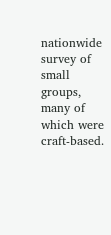nationwide survey of small groups, many of which were craft-based.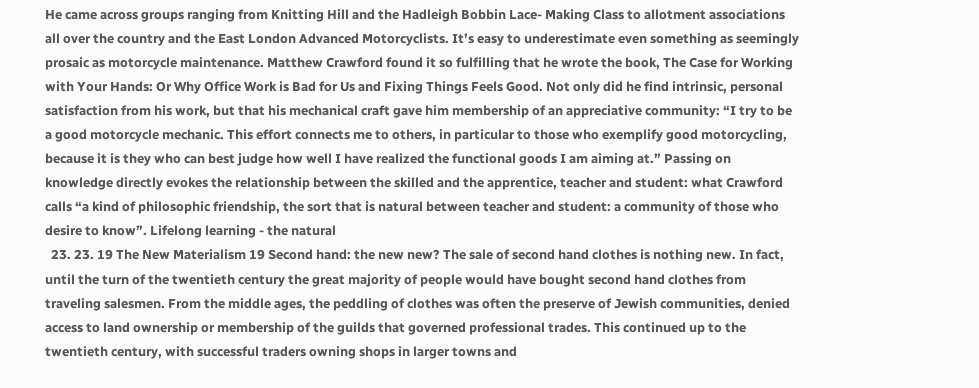He came across groups ranging from Knitting Hill and the Hadleigh Bobbin Lace- Making Class to allotment associations all over the country and the East London Advanced Motorcyclists. It’s easy to underestimate even something as seemingly prosaic as motorcycle maintenance. Matthew Crawford found it so fulfilling that he wrote the book, The Case for Working with Your Hands: Or Why Office Work is Bad for Us and Fixing Things Feels Good. Not only did he find intrinsic, personal satisfaction from his work, but that his mechanical craft gave him membership of an appreciative community: “I try to be a good motorcycle mechanic. This effort connects me to others, in particular to those who exemplify good motorcycling, because it is they who can best judge how well I have realized the functional goods I am aiming at.” Passing on knowledge directly evokes the relationship between the skilled and the apprentice, teacher and student: what Crawford calls “a kind of philosophic friendship, the sort that is natural between teacher and student: a community of those who desire to know”. Lifelong learning - the natural
  23. 23. 19 The New Materialism 19 Second hand: the new new? The sale of second hand clothes is nothing new. In fact, until the turn of the twentieth century the great majority of people would have bought second hand clothes from traveling salesmen. From the middle ages, the peddling of clothes was often the preserve of Jewish communities, denied access to land ownership or membership of the guilds that governed professional trades. This continued up to the twentieth century, with successful traders owning shops in larger towns and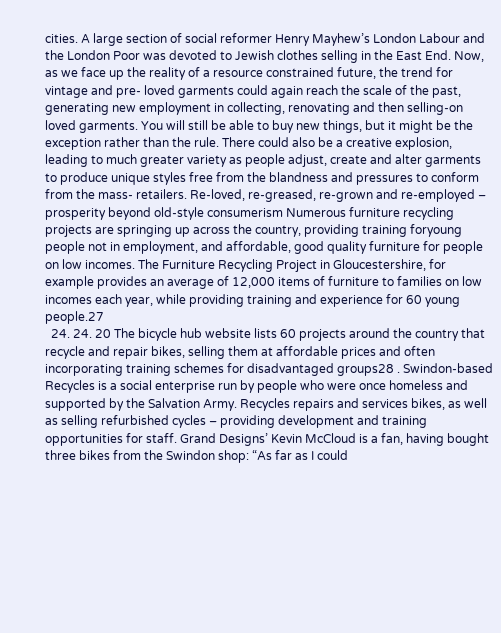cities. A large section of social reformer Henry Mayhew’s London Labour and the London Poor was devoted to Jewish clothes selling in the East End. Now, as we face up the reality of a resource constrained future, the trend for vintage and pre- loved garments could again reach the scale of the past, generating new employment in collecting, renovating and then selling-on loved garments. You will still be able to buy new things, but it might be the exception rather than the rule. There could also be a creative explosion, leading to much greater variety as people adjust, create and alter garments to produce unique styles free from the blandness and pressures to conform from the mass- retailers. Re-loved, re-greased, re-grown and re-employed – prosperity beyond old-style consumerism Numerous furniture recycling projects are springing up across the country, providing training foryoung people not in employment, and affordable, good quality furniture for people on low incomes. The Furniture Recycling Project in Gloucestershire, for example provides an average of 12,000 items of furniture to families on low incomes each year, while providing training and experience for 60 young people.27
  24. 24. 20 The bicycle hub website lists 60 projects around the country that recycle and repair bikes, selling them at affordable prices and often incorporating training schemes for disadvantaged groups28 . Swindon-based Recycles is a social enterprise run by people who were once homeless and supported by the Salvation Army. Recycles repairs and services bikes, as well as selling refurbished cycles – providing development and training opportunities for staff. Grand Designs’ Kevin McCloud is a fan, having bought three bikes from the Swindon shop: “As far as I could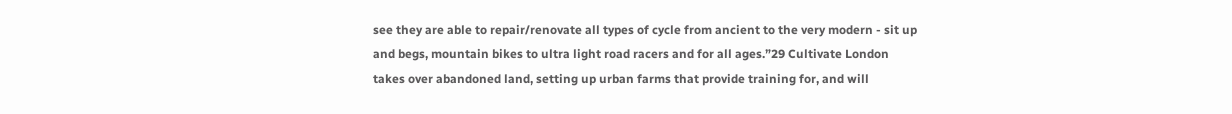see they are able to repair/renovate all types of cycle from ancient to the very modern - sit up and begs, mountain bikes to ultra light road racers and for all ages.”29 Cultivate London takes over abandoned land, setting up urban farms that provide training for, and will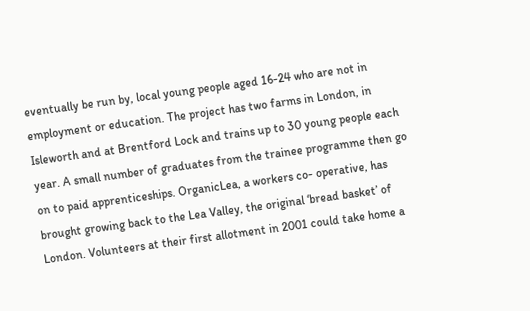eventually be run by, local young people aged 16-24 who are not in employment or education. The project has two farms in London, in Isleworth and at Brentford Lock and trains up to 30 young people each year. A small number of graduates from the trainee programme then go on to paid apprenticeships. OrganicLea, a workers co- operative, has brought growing back to the Lea Valley, the original ‘bread basket’ of London. Volunteers at their first allotment in 2001 could take home a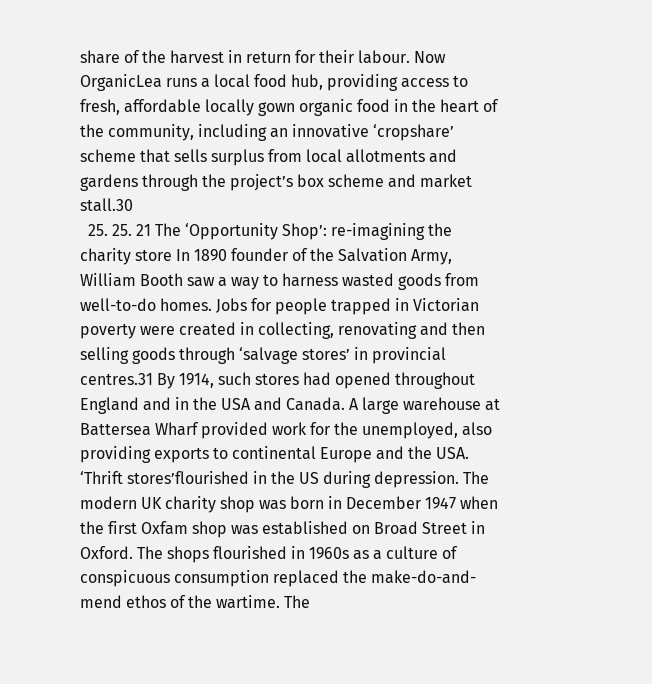share of the harvest in return for their labour. Now OrganicLea runs a local food hub, providing access to fresh, affordable locally gown organic food in the heart of the community, including an innovative ‘cropshare’ scheme that sells surplus from local allotments and gardens through the project’s box scheme and market stall.30
  25. 25. 21 The ‘Opportunity Shop’: re-imagining the charity store In 1890 founder of the Salvation Army, William Booth saw a way to harness wasted goods from well-to-do homes. Jobs for people trapped in Victorian poverty were created in collecting, renovating and then selling goods through ‘salvage stores’ in provincial centres.31 By 1914, such stores had opened throughout England and in the USA and Canada. A large warehouse at Battersea Wharf provided work for the unemployed, also providing exports to continental Europe and the USA. ‘Thrift stores’flourished in the US during depression. The modern UK charity shop was born in December 1947 when the first Oxfam shop was established on Broad Street in Oxford. The shops flourished in 1960s as a culture of conspicuous consumption replaced the make-do-and-mend ethos of the wartime. The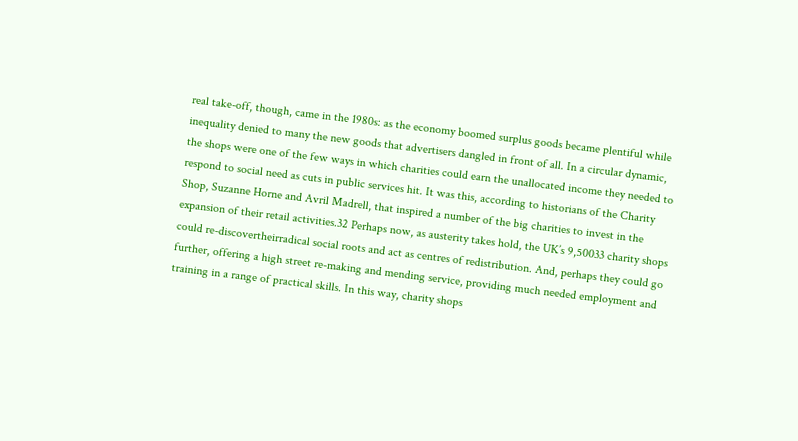real take-off, though, came in the 1980s: as the economy boomed surplus goods became plentiful while inequality denied to many the new goods that advertisers dangled in front of all. In a circular dynamic, the shops were one of the few ways in which charities could earn the unallocated income they needed to respond to social need as cuts in public services hit. It was this, according to historians of the Charity Shop, Suzanne Horne and Avril Madrell, that inspired a number of the big charities to invest in the expansion of their retail activities.32 Perhaps now, as austerity takes hold, the UK’s 9,50033 charity shops could re-discovertheirradical social roots and act as centres of redistribution. And, perhaps they could go further, offering a high street re-making and mending service, providing much needed employment and training in a range of practical skills. In this way, charity shops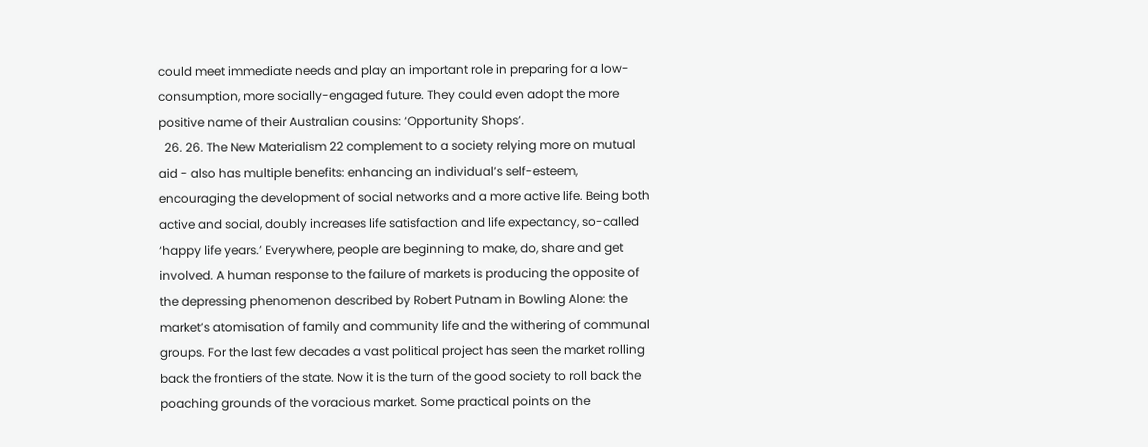could meet immediate needs and play an important role in preparing for a low-consumption, more socially-engaged future. They could even adopt the more positive name of their Australian cousins: ‘Opportunity Shops’.
  26. 26. The New Materialism 22 complement to a society relying more on mutual aid - also has multiple benefits: enhancing an individual’s self-esteem, encouraging the development of social networks and a more active life. Being both active and social, doubly increases life satisfaction and life expectancy, so-called ‘happy life years.’ Everywhere, people are beginning to make, do, share and get involved. A human response to the failure of markets is producing the opposite of the depressing phenomenon described by Robert Putnam in Bowling Alone: the market’s atomisation of family and community life and the withering of communal groups. For the last few decades a vast political project has seen the market rolling back the frontiers of the state. Now it is the turn of the good society to roll back the poaching grounds of the voracious market. Some practical points on the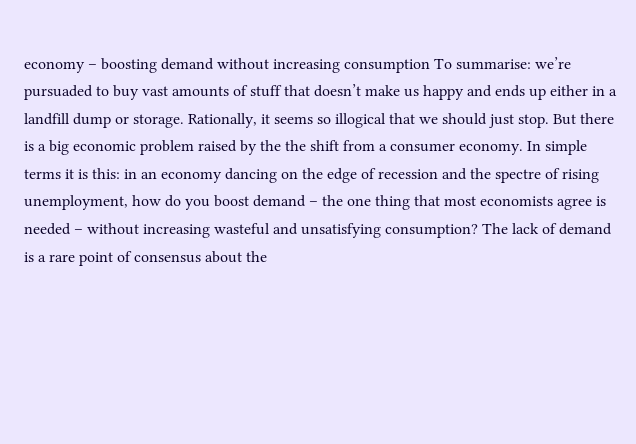economy – boosting demand without increasing consumption To summarise: we’re pursuaded to buy vast amounts of stuff that doesn’t make us happy and ends up either in a landfill dump or storage. Rationally, it seems so illogical that we should just stop. But there is a big economic problem raised by the the shift from a consumer economy. In simple terms it is this: in an economy dancing on the edge of recession and the spectre of rising unemployment, how do you boost demand – the one thing that most economists agree is needed – without increasing wasteful and unsatisfying consumption? The lack of demand is a rare point of consensus about the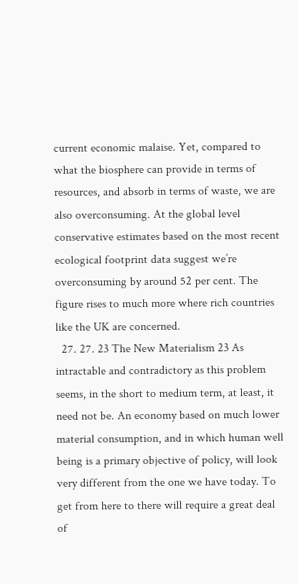current economic malaise. Yet, compared to what the biosphere can provide in terms of resources, and absorb in terms of waste, we are also overconsuming. At the global level conservative estimates based on the most recent ecological footprint data suggest we’re overconsuming by around 52 per cent. The figure rises to much more where rich countries like the UK are concerned.
  27. 27. 23 The New Materialism 23 As intractable and contradictory as this problem seems, in the short to medium term, at least, it need not be. An economy based on much lower material consumption, and in which human well being is a primary objective of policy, will look very different from the one we have today. To get from here to there will require a great deal of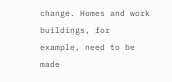change. Homes and work buildings, for example, need to be made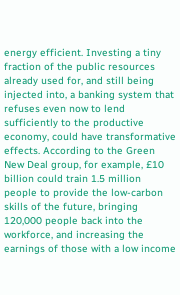energy efficient. Investing a tiny fraction of the public resources already used for, and still being injected into, a banking system that refuses even now to lend sufficiently to the productive economy, could have transformative effects. According to the Green New Deal group, for example, £10 billion could train 1.5 million people to provide the low-carbon skills of the future, bringing 120,000 people back into the workforce, and increasing the earnings of those with a low income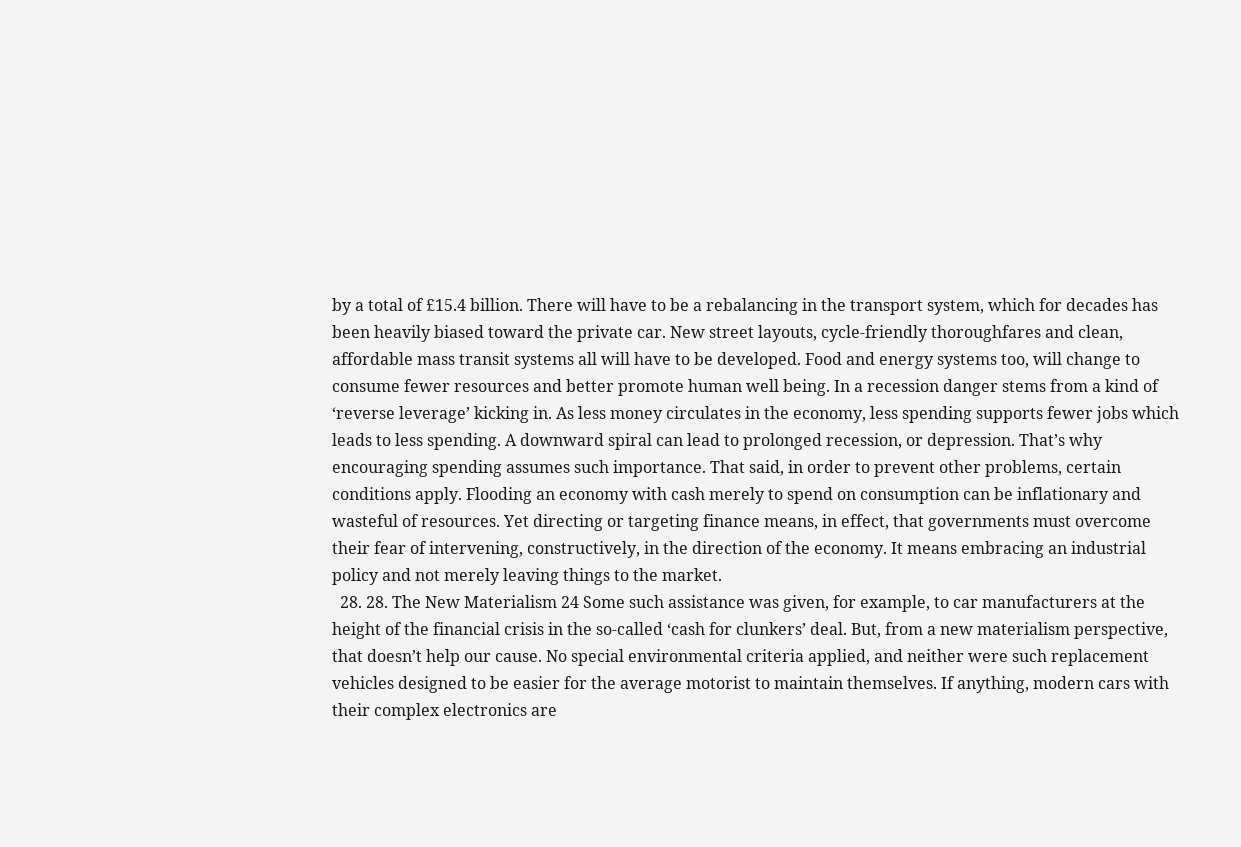by a total of £15.4 billion. There will have to be a rebalancing in the transport system, which for decades has been heavily biased toward the private car. New street layouts, cycle-friendly thoroughfares and clean, affordable mass transit systems all will have to be developed. Food and energy systems too, will change to consume fewer resources and better promote human well being. In a recession danger stems from a kind of ‘reverse leverage’ kicking in. As less money circulates in the economy, less spending supports fewer jobs which leads to less spending. A downward spiral can lead to prolonged recession, or depression. That’s why encouraging spending assumes such importance. That said, in order to prevent other problems, certain conditions apply. Flooding an economy with cash merely to spend on consumption can be inflationary and wasteful of resources. Yet directing or targeting finance means, in effect, that governments must overcome their fear of intervening, constructively, in the direction of the economy. It means embracing an industrial policy and not merely leaving things to the market.
  28. 28. The New Materialism 24 Some such assistance was given, for example, to car manufacturers at the height of the financial crisis in the so-called ‘cash for clunkers’ deal. But, from a new materialism perspective, that doesn’t help our cause. No special environmental criteria applied, and neither were such replacement vehicles designed to be easier for the average motorist to maintain themselves. If anything, modern cars with their complex electronics are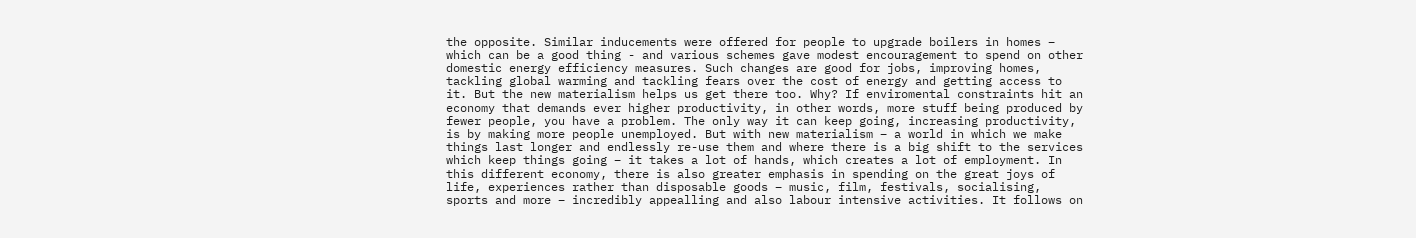the opposite. Similar inducements were offered for people to upgrade boilers in homes – which can be a good thing - and various schemes gave modest encouragement to spend on other domestic energy efficiency measures. Such changes are good for jobs, improving homes, tackling global warming and tackling fears over the cost of energy and getting access to it. But the new materialism helps us get there too. Why? If enviromental constraints hit an economy that demands ever higher productivity, in other words, more stuff being produced by fewer people, you have a problem. The only way it can keep going, increasing productivity, is by making more people unemployed. But with new materialism – a world in which we make things last longer and endlessly re-use them and where there is a big shift to the services which keep things going – it takes a lot of hands, which creates a lot of employment. In this different economy, there is also greater emphasis in spending on the great joys of life, experiences rather than disposable goods – music, film, festivals, socialising, sports and more – incredibly appealling and also labour intensive activities. It follows on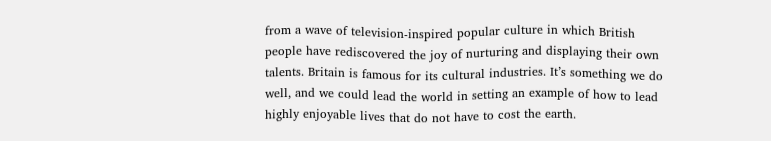from a wave of television-inspired popular culture in which British people have rediscovered the joy of nurturing and displaying their own talents. Britain is famous for its cultural industries. It’s something we do well, and we could lead the world in setting an example of how to lead highly enjoyable lives that do not have to cost the earth.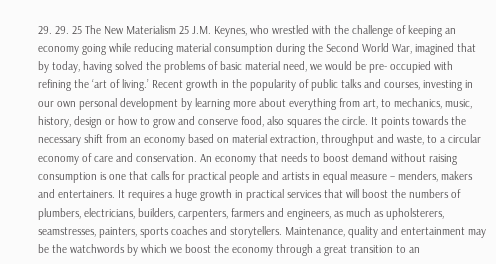29. 29. 25 The New Materialism 25 J.M. Keynes, who wrestled with the challenge of keeping an economy going while reducing material consumption during the Second World War, imagined that by today, having solved the problems of basic material need, we would be pre- occupied with refining the ‘art of living.’ Recent growth in the popularity of public talks and courses, investing in our own personal development by learning more about everything from art, to mechanics, music, history, design or how to grow and conserve food, also squares the circle. It points towards the necessary shift from an economy based on material extraction, throughput and waste, to a circular economy of care and conservation. An economy that needs to boost demand without raising consumption is one that calls for practical people and artists in equal measure – menders, makers and entertainers. It requires a huge growth in practical services that will boost the numbers of plumbers, electricians, builders, carpenters, farmers and engineers, as much as upholsterers, seamstresses, painters, sports coaches and storytellers. Maintenance, quality and entertainment may be the watchwords by which we boost the economy through a great transition to an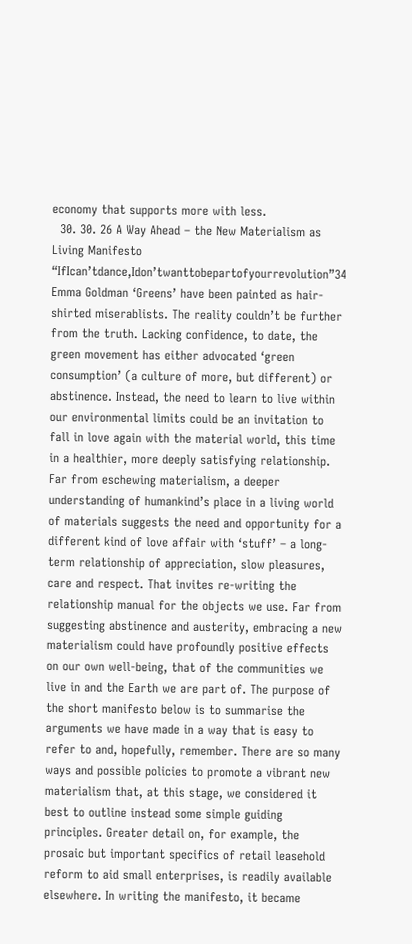economy that supports more with less.
  30. 30. 26 A Way Ahead – the New Materialism as Living Manifesto “IfIcan’tdance,Idon’twanttobepartofyourrevolution”34 Emma Goldman ‘Greens’ have been painted as hair-shirted miserablists. The reality couldn’t be further from the truth. Lacking confidence, to date, the green movement has either advocated ‘green consumption’ (a culture of more, but different) or abstinence. Instead, the need to learn to live within our environmental limits could be an invitation to fall in love again with the material world, this time in a healthier, more deeply satisfying relationship. Far from eschewing materialism, a deeper understanding of humankind’s place in a living world of materials suggests the need and opportunity for a different kind of love affair with ‘stuff’ – a long-term relationship of appreciation, slow pleasures, care and respect. That invites re-writing the relationship manual for the objects we use. Far from suggesting abstinence and austerity, embracing a new materialism could have profoundly positive effects on our own well-being, that of the communities we live in and the Earth we are part of. The purpose of the short manifesto below is to summarise the arguments we have made in a way that is easy to refer to and, hopefully, remember. There are so many ways and possible policies to promote a vibrant new materialism that, at this stage, we considered it best to outline instead some simple guiding principles. Greater detail on, for example, the prosaic but important specifics of retail leasehold reform to aid small enterprises, is readily available elsewhere. In writing the manifesto, it became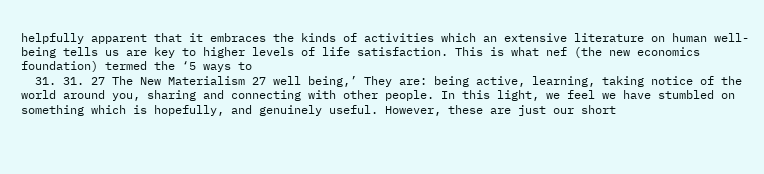helpfully apparent that it embraces the kinds of activities which an extensive literature on human well- being tells us are key to higher levels of life satisfaction. This is what nef (the new economics foundation) termed the ‘5 ways to
  31. 31. 27 The New Materialism 27 well being,’ They are: being active, learning, taking notice of the world around you, sharing and connecting with other people. In this light, we feel we have stumbled on something which is hopefully, and genuinely useful. However, these are just our short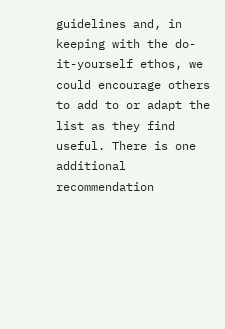guidelines and, in keeping with the do-it-yourself ethos, we could encourage others to add to or adapt the list as they find useful. There is one additional recommendation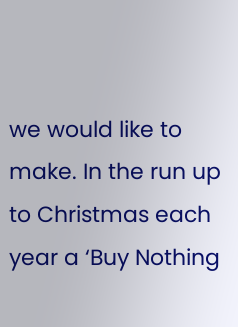we would like to make. In the run up to Christmas each year a ‘Buy Nothing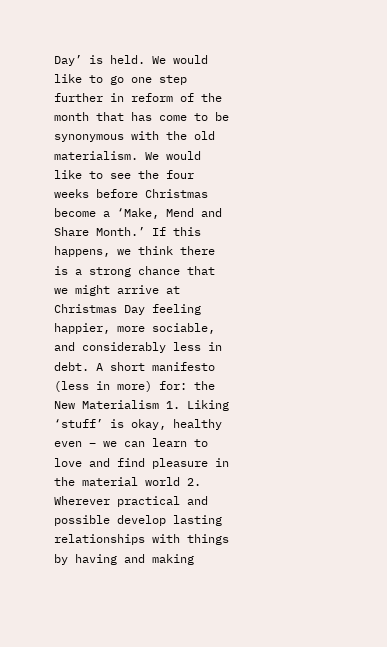Day’ is held. We would like to go one step further in reform of the month that has come to be synonymous with the old materialism. We would like to see the four weeks before Christmas become a ‘Make, Mend and Share Month.’ If this happens, we think there is a strong chance that we might arrive at Christmas Day feeling happier, more sociable, and considerably less in debt. A short manifesto (less in more) for: the New Materialism 1. Liking ‘stuff’ is okay, healthy even – we can learn to love and find pleasure in the material world 2. Wherever practical and possible develop lasting relationships with things by having and making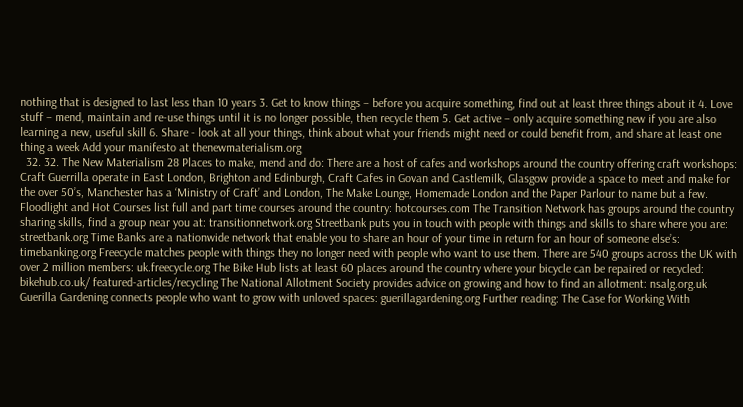nothing that is designed to last less than 10 years 3. Get to know things – before you acquire something, find out at least three things about it 4. Love stuff – mend, maintain and re-use things until it is no longer possible, then recycle them 5. Get active – only acquire something new if you are also learning a new, useful skill 6. Share - look at all your things, think about what your friends might need or could benefit from, and share at least one thing a week Add your manifesto at thenewmaterialism.org
  32. 32. The New Materialism 28 Places to make, mend and do: There are a host of cafes and workshops around the country offering craft workshops: Craft Guerrilla operate in East London, Brighton and Edinburgh, Craft Cafes in Govan and Castlemilk, Glasgow provide a space to meet and make for the over 50’s, Manchester has a ‘Ministry of Craft’ and London, The Make Lounge, Homemade London and the Paper Parlour to name but a few. Floodlight and Hot Courses list full and part time courses around the country: hotcourses.com The Transition Network has groups around the country sharing skills, find a group near you at: transitionnetwork.org Streetbank puts you in touch with people with things and skills to share where you are: streetbank.org Time Banks are a nationwide network that enable you to share an hour of your time in return for an hour of someone else’s: timebanking.org Freecycle matches people with things they no longer need with people who want to use them. There are 540 groups across the UK with over 2 million members: uk.freecycle.org The Bike Hub lists at least 60 places around the country where your bicycle can be repaired or recycled: bikehub.co.uk/ featured-articles/recycling The National Allotment Society provides advice on growing and how to find an allotment: nsalg.org.uk Guerilla Gardening connects people who want to grow with unloved spaces: guerillagardening.org Further reading: The Case for Working With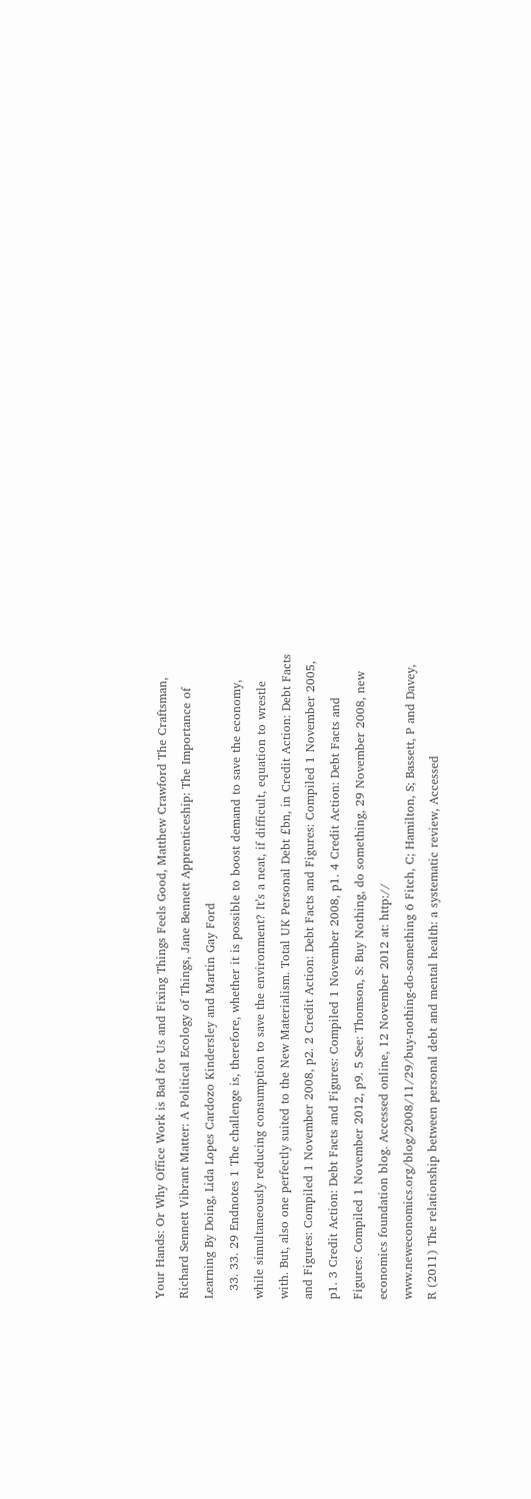Your Hands: Or Why Office Work is Bad for Us and Fixing Things Feels Good, Matthew Crawford The Craftsman, Richard Sennett Vibrant Matter: A Political Ecology of Things, Jane Bennett Apprenticeship: The Importance of Learning By Doing, Lida Lopes Cardozo Kindersley and Martin Gay Ford
  33. 33. 29 Endnotes 1 The challenge is, therefore, whether it is possible to boost demand to save the economy, while simultaneously reducing consumption to save the environment? It’s a neat, if difficult, equation to wrestle with. But, also one perfectly suited to the New Materialism. Total UK Personal Debt £bn, in Credit Action: Debt Facts and Figures: Compiled 1 November 2008, p2. 2 Credit Action: Debt Facts and Figures: Compiled 1 November 2005, p1. 3 Credit Action: Debt Facts and Figures: Compiled 1 November 2008, p1. 4 Credit Action: Debt Facts and Figures: Compiled 1 November 2012, p9. 5 See: Thomson, S: Buy Nothing, do something, 29 November 2008, new economics foundation blog. Accessed online, 12 November 2012 at: http:// www.neweconomics.org/blog/2008/11/29/buy-nothing-do-something 6 Fitch, C; Hamilton, S; Bassett, P and Davey, R (2011) The relationship between personal debt and mental health: a systematic review, Accessed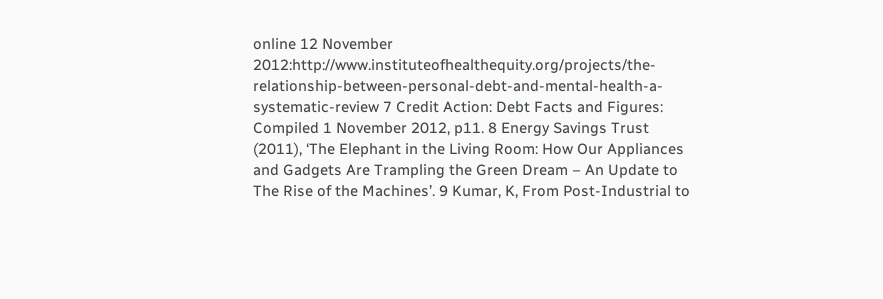online 12 November 2012:http://www.instituteofhealthequity.org/projects/the- relationship-between-personal-debt-and-mental-health-a-systematic-review 7 Credit Action: Debt Facts and Figures: Compiled 1 November 2012, p11. 8 Energy Savings Trust (2011), ‘The Elephant in the Living Room: How Our Appliances and Gadgets Are Trampling the Green Dream – An Update to The Rise of the Machines’. 9 Kumar, K, From Post-Industrial to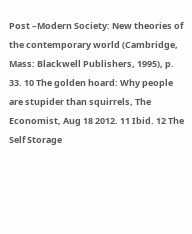Post –Modern Society: New theories of the contemporary world (Cambridge, Mass: Blackwell Publishers, 1995), p. 33. 10 The golden hoard: Why people are stupider than squirrels, The Economist, Aug 18 2012. 11 Ibid. 12 The Self Storage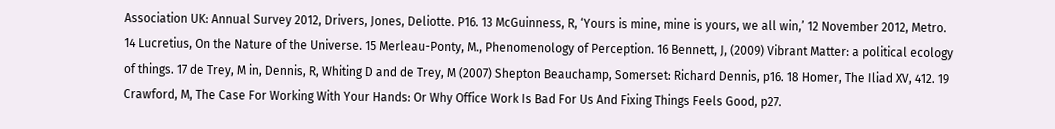Association UK: Annual Survey 2012, Drivers, Jones, Deliotte. P16. 13 McGuinness, R, ‘Yours is mine, mine is yours, we all win,’ 12 November 2012, Metro. 14 Lucretius, On the Nature of the Universe. 15 Merleau-Ponty, M., Phenomenology of Perception. 16 Bennett, J, (2009) Vibrant Matter: a political ecology of things. 17 de Trey, M in, Dennis, R, Whiting D and de Trey, M (2007) Shepton Beauchamp, Somerset: Richard Dennis, p16. 18 Homer, The Iliad XV, 412. 19 Crawford, M, The Case For Working With Your Hands: Or Why Office Work Is Bad For Us And Fixing Things Feels Good, p27.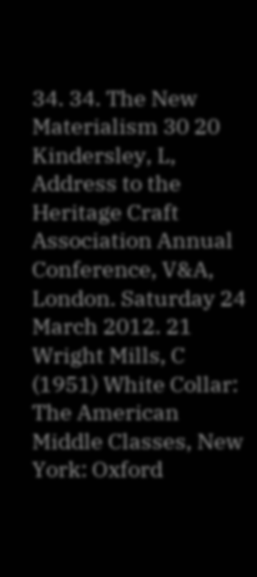34. 34. The New Materialism 30 20 Kindersley, L, Address to the Heritage Craft Association Annual Conference, V&A, London. Saturday 24 March 2012. 21 Wright Mills, C (1951) White Collar: The American Middle Classes, New York: Oxford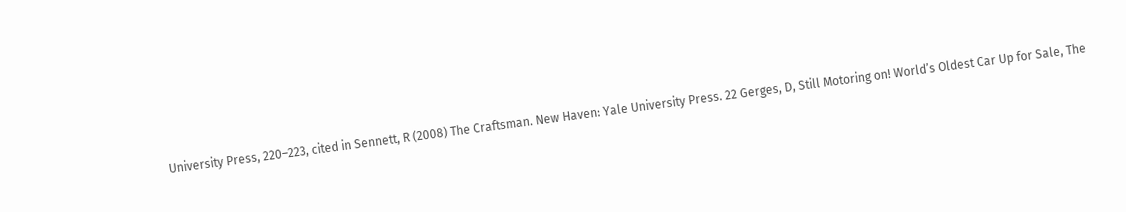University Press, 220–223, cited in Sennett, R (2008) The Craftsman. New Haven: Yale University Press. 22 Gerges, D, Still Motoring on! World’s Oldest Car Up for Sale, The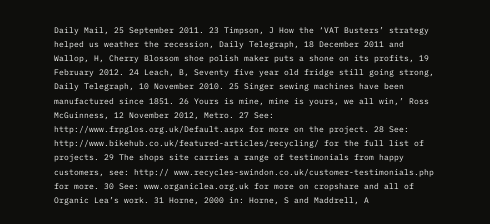Daily Mail, 25 September 2011. 23 Timpson, J How the ‘VAT Busters’ strategy helped us weather the recession, Daily Telegraph, 18 December 2011 and Wallop, H, Cherry Blossom shoe polish maker puts a shone on its profits, 19 February 2012. 24 Leach, B, Seventy five year old fridge still going strong, Daily Telegraph, 10 November 2010. 25 Singer sewing machines have been manufactured since 1851. 26 Yours is mine, mine is yours, we all win,’ Ross McGuinness, 12 November 2012, Metro. 27 See: http://www.frpglos.org.uk/Default.aspx for more on the project. 28 See: http://www.bikehub.co.uk/featured-articles/recycling/ for the full list of projects. 29 The shops site carries a range of testimonials from happy customers, see: http:// www.recycles-swindon.co.uk/customer-testimonials.php for more. 30 See: www.organiclea.org.uk for more on cropshare and all of Organic Lea’s work. 31 Horne, 2000 in: Horne, S and Maddrell, A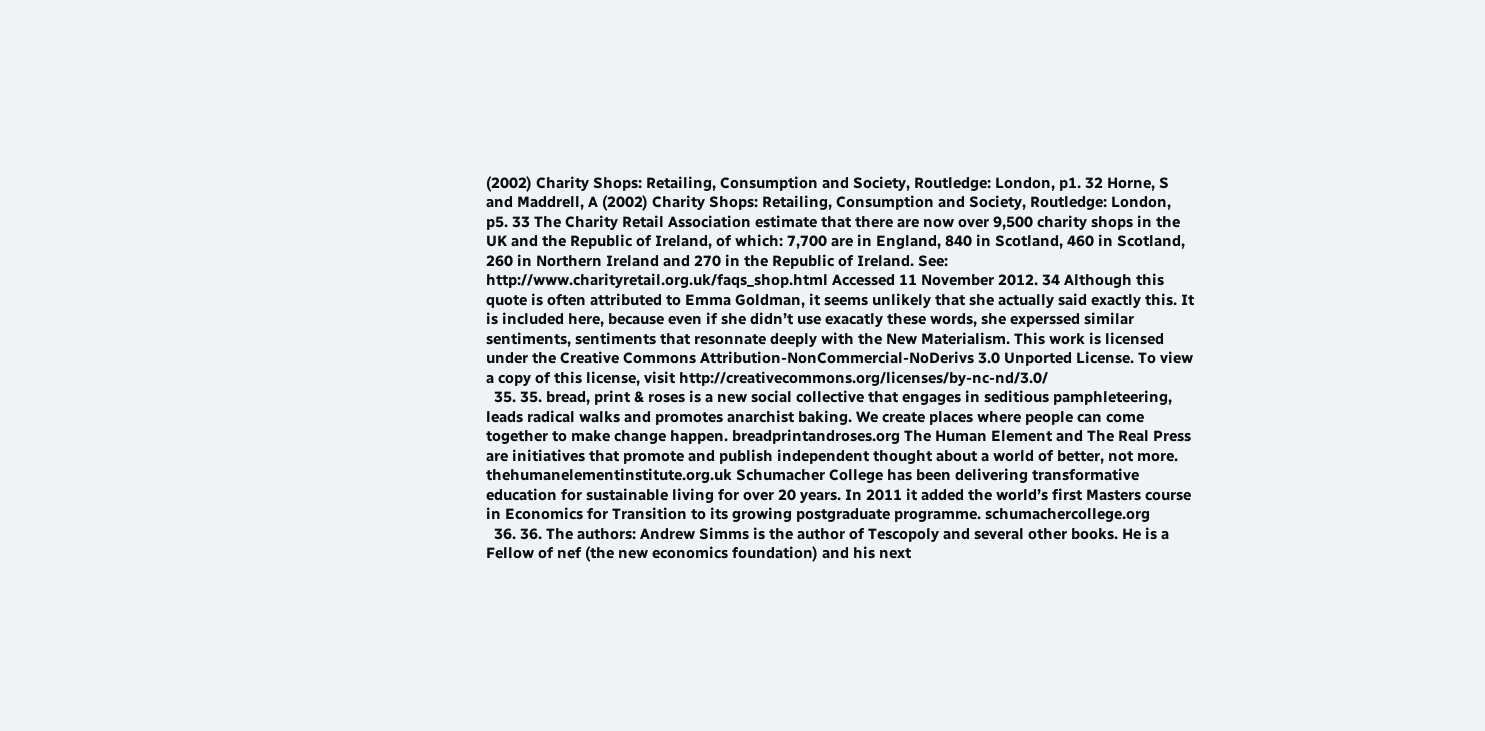(2002) Charity Shops: Retailing, Consumption and Society, Routledge: London, p1. 32 Horne, S and Maddrell, A (2002) Charity Shops: Retailing, Consumption and Society, Routledge: London, p5. 33 The Charity Retail Association estimate that there are now over 9,500 charity shops in the UK and the Republic of Ireland, of which: 7,700 are in England, 840 in Scotland, 460 in Scotland, 260 in Northern Ireland and 270 in the Republic of Ireland. See: http://www.charityretail.org.uk/faqs_shop.html Accessed 11 November 2012. 34 Although this quote is often attributed to Emma Goldman, it seems unlikely that she actually said exactly this. It is included here, because even if she didn’t use exacatly these words, she experssed similar sentiments, sentiments that resonnate deeply with the New Materialism. This work is licensed under the Creative Commons Attribution-NonCommercial-NoDerivs 3.0 Unported License. To view a copy of this license, visit http://creativecommons.org/licenses/by-nc-nd/3.0/
  35. 35. bread, print & roses is a new social collective that engages in seditious pamphleteering, leads radical walks and promotes anarchist baking. We create places where people can come together to make change happen. breadprintandroses.org The Human Element and The Real Press are initiatives that promote and publish independent thought about a world of better, not more. thehumanelementinstitute.org.uk Schumacher College has been delivering transformative education for sustainable living for over 20 years. In 2011 it added the world’s first Masters course in Economics for Transition to its growing postgraduate programme. schumachercollege.org
  36. 36. The authors: Andrew Simms is the author of Tescopoly and several other books. He is a Fellow of nef (the new economics foundation) and his next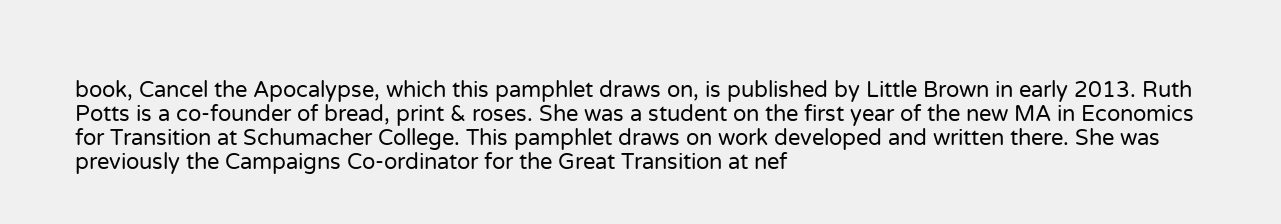book, Cancel the Apocalypse, which this pamphlet draws on, is published by Little Brown in early 2013. Ruth Potts is a co-founder of bread, print & roses. She was a student on the first year of the new MA in Economics for Transition at Schumacher College. This pamphlet draws on work developed and written there. She was previously the Campaigns Co-ordinator for the Great Transition at nef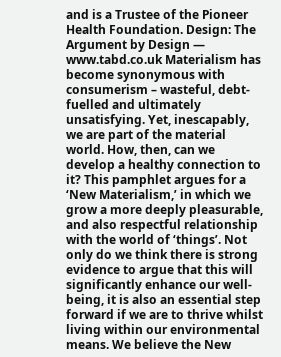and is a Trustee of the Pioneer Health Foundation. Design: The Argument by Design — www.tabd.co.uk Materialism has become synonymous with consumerism – wasteful, debt-fuelled and ultimately unsatisfying. Yet, inescapably, we are part of the material world. How, then, can we develop a healthy connection to it? This pamphlet argues for a ‘New Materialism,’ in which we grow a more deeply pleasurable, and also respectful relationship with the world of ‘things’. Not only do we think there is strong evidence to argue that this will significantly enhance our well-being, it is also an essential step forward if we are to thrive whilst living within our environmental means. We believe the New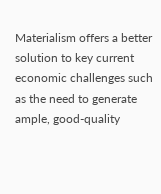Materialism offers a better solution to key current economic challenges such as the need to generate ample, good-quality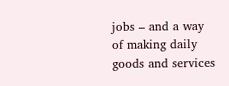jobs – and a way of making daily goods and services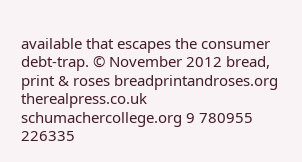available that escapes the consumer debt-trap. © November 2012 bread, print & roses breadprintandroses.org therealpress.co.uk schumachercollege.org 9 780955 226335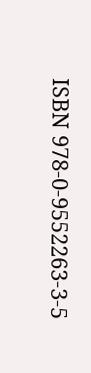ISBN 978-0-9552263-3-5